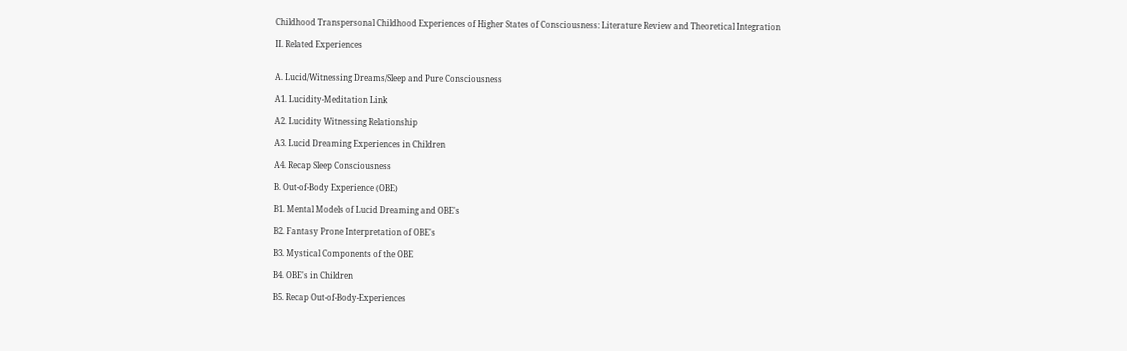Childhood Transpersonal Childhood Experiences of Higher States of Consciousness: Literature Review and Theoretical Integration

II. Related Experiences


A. Lucid/Witnessing Dreams/Sleep and Pure Consciousness

A1. Lucidity-Meditation Link

A2. Lucidity Witnessing Relationship

A3. Lucid Dreaming Experiences in Children

A4. Recap Sleep Consciousness

B. Out-of-Body Experience (OBE)

B1. Mental Models of Lucid Dreaming and OBE's

B2. Fantasy Prone Interpretation of OBE's

B3. Mystical Components of the OBE

B4. OBE's in Children

B5. Recap Out-of-Body-Experiences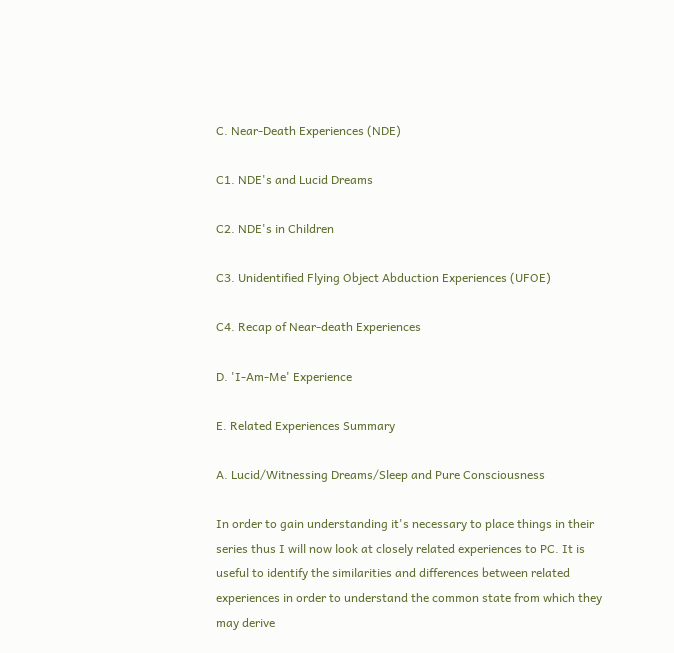C. Near-Death Experiences (NDE)

C1. NDE's and Lucid Dreams

C2. NDE's in Children

C3. Unidentified Flying Object Abduction Experiences (UFOE)

C4. Recap of Near-death Experiences

D. 'I-Am-Me' Experience

E. Related Experiences Summary

A. Lucid/Witnessing Dreams/Sleep and Pure Consciousness

In order to gain understanding it's necessary to place things in their series thus I will now look at closely related experiences to PC. It is useful to identify the similarities and differences between related experiences in order to understand the common state from which they may derive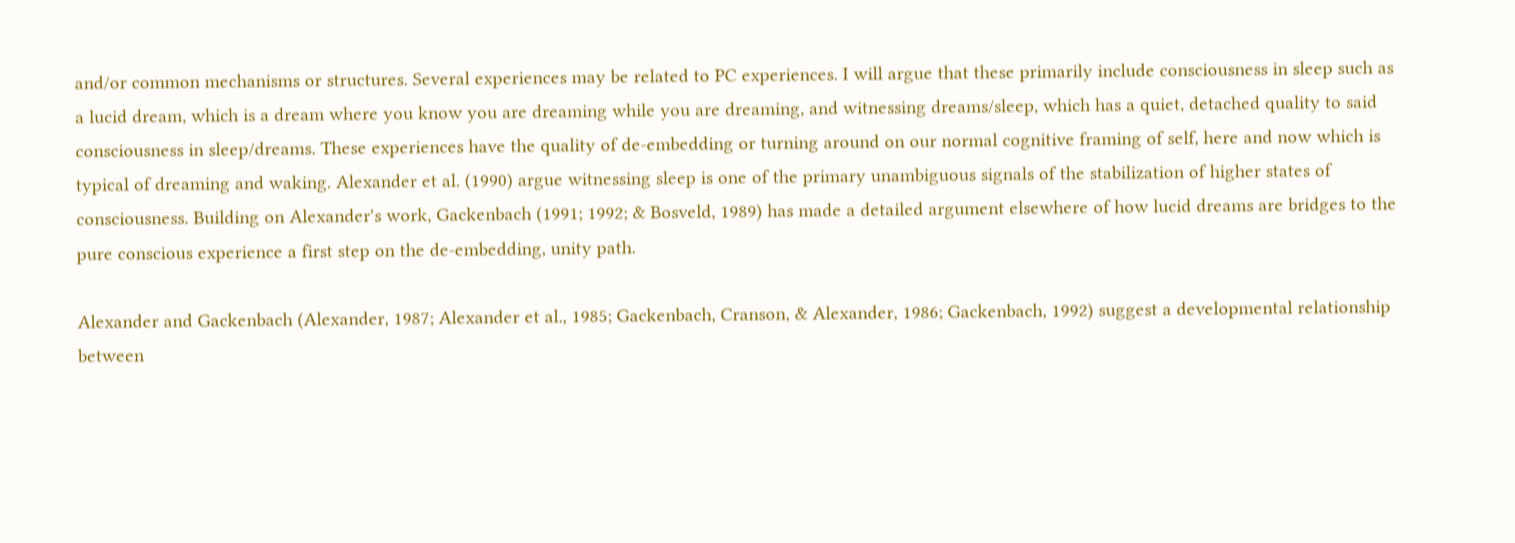and/or common mechanisms or structures. Several experiences may be related to PC experiences. I will argue that these primarily include consciousness in sleep such as a lucid dream, which is a dream where you know you are dreaming while you are dreaming, and witnessing dreams/sleep, which has a quiet, detached quality to said consciousness in sleep/dreams. These experiences have the quality of de-embedding or turning around on our normal cognitive framing of self, here and now which is typical of dreaming and waking. Alexander et al. (1990) argue witnessing sleep is one of the primary unambiguous signals of the stabilization of higher states of consciousness. Building on Alexander's work, Gackenbach (1991; 1992; & Bosveld, 1989) has made a detailed argument elsewhere of how lucid dreams are bridges to the pure conscious experience a first step on the de-embedding, unity path.

Alexander and Gackenbach (Alexander, 1987; Alexander et al., 1985; Gackenbach, Cranson, & Alexander, 1986; Gackenbach, 1992) suggest a developmental relationship between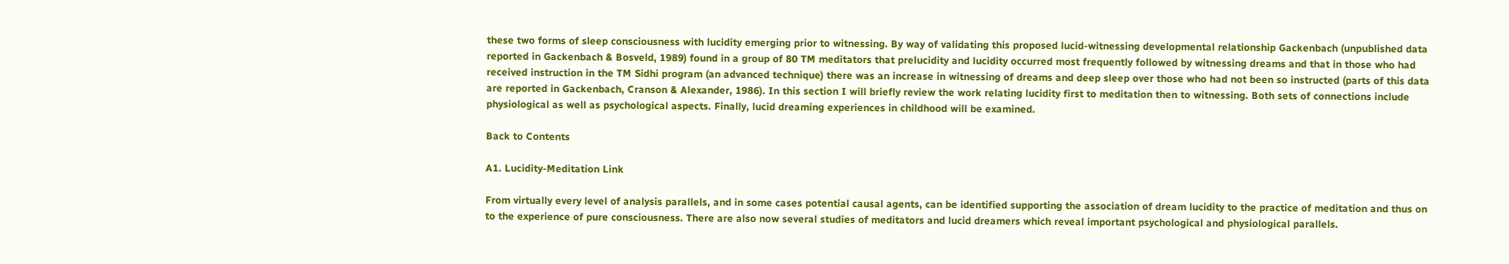these two forms of sleep consciousness with lucidity emerging prior to witnessing. By way of validating this proposed lucid-witnessing developmental relationship Gackenbach (unpublished data reported in Gackenbach & Bosveld, 1989) found in a group of 80 TM meditators that prelucidity and lucidity occurred most frequently followed by witnessing dreams and that in those who had received instruction in the TM Sidhi program (an advanced technique) there was an increase in witnessing of dreams and deep sleep over those who had not been so instructed (parts of this data are reported in Gackenbach, Cranson & Alexander, 1986). In this section I will briefly review the work relating lucidity first to meditation then to witnessing. Both sets of connections include physiological as well as psychological aspects. Finally, lucid dreaming experiences in childhood will be examined.

Back to Contents

A1. Lucidity-Meditation Link

From virtually every level of analysis parallels, and in some cases potential causal agents, can be identified supporting the association of dream lucidity to the practice of meditation and thus on to the experience of pure consciousness. There are also now several studies of meditators and lucid dreamers which reveal important psychological and physiological parallels.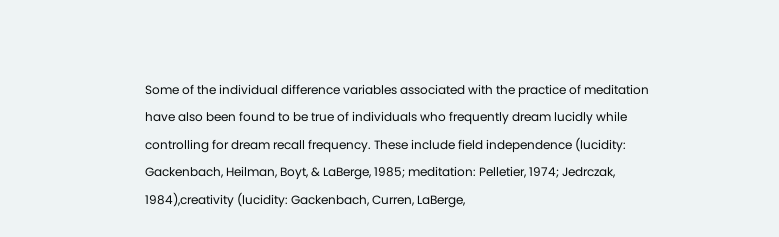Some of the individual difference variables associated with the practice of meditation have also been found to be true of individuals who frequently dream lucidly while controlling for dream recall frequency. These include field independence (lucidity: Gackenbach, Heilman, Boyt, & LaBerge, 1985; meditation: Pelletier, 1974; Jedrczak, 1984),creativity (lucidity: Gackenbach, Curren, LaBerge,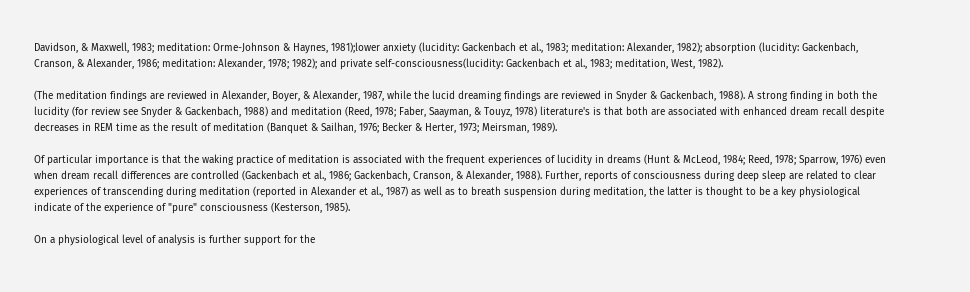Davidson, & Maxwell, 1983; meditation: Orme-Johnson & Haynes, 1981);lower anxiety (lucidity: Gackenbach et al., 1983; meditation: Alexander, 1982); absorption (lucidity: Gackenbach, Cranson, & Alexander, 1986; meditation: Alexander, 1978; 1982); and private self-consciousness(lucidity: Gackenbach et al., 1983; meditation, West, 1982).

(The meditation findings are reviewed in Alexander, Boyer, & Alexander, 1987, while the lucid dreaming findings are reviewed in Snyder & Gackenbach, 1988). A strong finding in both the lucidity (for review see Snyder & Gackenbach, 1988) and meditation (Reed, 1978; Faber, Saayman, & Touyz, 1978) literature's is that both are associated with enhanced dream recall despite decreases in REM time as the result of meditation (Banquet & Sailhan, 1976; Becker & Herter, 1973; Meirsman, 1989).

Of particular importance is that the waking practice of meditation is associated with the frequent experiences of lucidity in dreams (Hunt & McLeod, 1984; Reed, 1978; Sparrow, 1976) even when dream recall differences are controlled (Gackenbach et al., 1986; Gackenbach, Cranson, & Alexander, 1988). Further, reports of consciousness during deep sleep are related to clear experiences of transcending during meditation (reported in Alexander et al., 1987) as well as to breath suspension during meditation, the latter is thought to be a key physiological indicate of the experience of "pure" consciousness (Kesterson, 1985).

On a physiological level of analysis is further support for the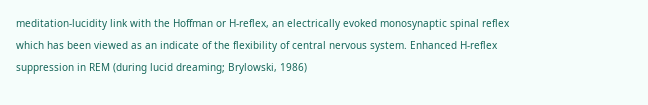meditation-lucidity link with the Hoffman or H-reflex, an electrically evoked monosynaptic spinal reflex which has been viewed as an indicate of the flexibility of central nervous system. Enhanced H-reflex suppression in REM (during lucid dreaming; Brylowski, 1986)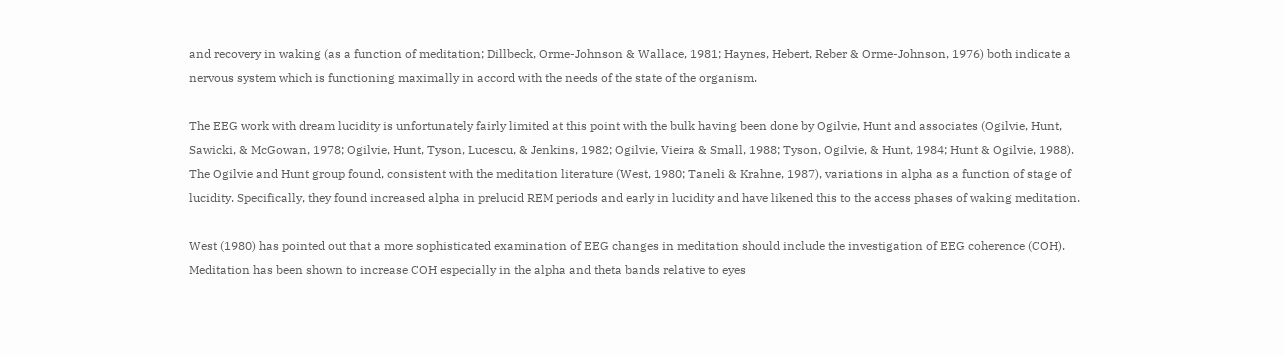and recovery in waking (as a function of meditation; Dillbeck, Orme-Johnson & Wallace, 1981; Haynes, Hebert, Reber & Orme-Johnson, 1976) both indicate a nervous system which is functioning maximally in accord with the needs of the state of the organism.

The EEG work with dream lucidity is unfortunately fairly limited at this point with the bulk having been done by Ogilvie, Hunt and associates (Ogilvie, Hunt, Sawicki, & McGowan, 1978; Ogilvie, Hunt, Tyson, Lucescu, & Jenkins, 1982; Ogilvie, Vieira & Small, 1988; Tyson, Ogilvie, & Hunt, 1984; Hunt & Ogilvie, 1988). The Ogilvie and Hunt group found, consistent with the meditation literature (West, 1980; Taneli & Krahne, 1987), variations in alpha as a function of stage of lucidity. Specifically, they found increased alpha in prelucid REM periods and early in lucidity and have likened this to the access phases of waking meditation.

West (1980) has pointed out that a more sophisticated examination of EEG changes in meditation should include the investigation of EEG coherence (COH). Meditation has been shown to increase COH especially in the alpha and theta bands relative to eyes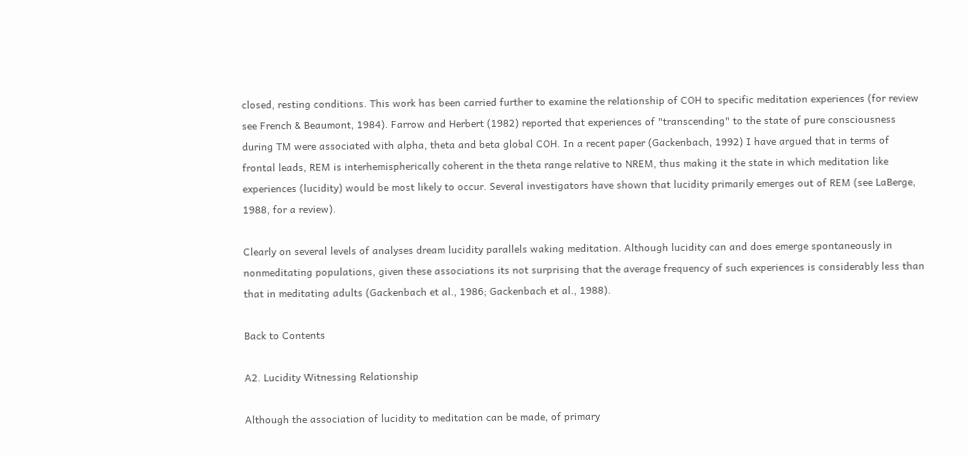closed, resting conditions. This work has been carried further to examine the relationship of COH to specific meditation experiences (for review see French & Beaumont, 1984). Farrow and Herbert (1982) reported that experiences of "transcending" to the state of pure consciousness during TM were associated with alpha, theta and beta global COH. In a recent paper (Gackenbach, 1992) I have argued that in terms of frontal leads, REM is interhemispherically coherent in the theta range relative to NREM, thus making it the state in which meditation like experiences (lucidity) would be most likely to occur. Several investigators have shown that lucidity primarily emerges out of REM (see LaBerge, 1988, for a review).

Clearly on several levels of analyses dream lucidity parallels waking meditation. Although lucidity can and does emerge spontaneously in nonmeditating populations, given these associations its not surprising that the average frequency of such experiences is considerably less than that in meditating adults (Gackenbach et al., 1986; Gackenbach et al., 1988).

Back to Contents

A2. Lucidity Witnessing Relationship

Although the association of lucidity to meditation can be made, of primary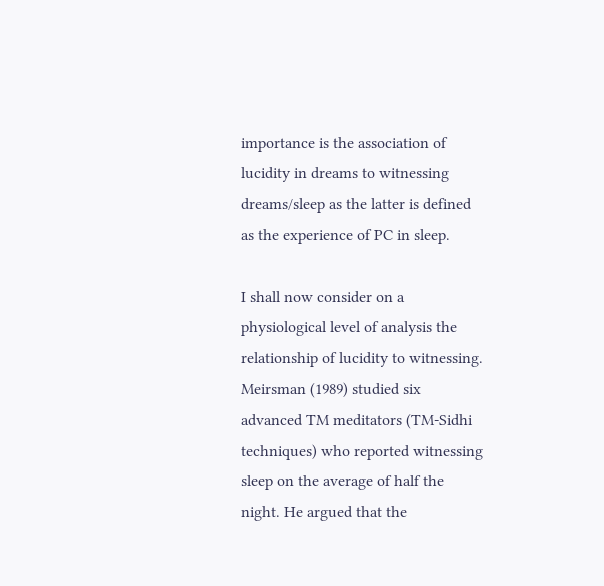importance is the association of lucidity in dreams to witnessing dreams/sleep as the latter is defined as the experience of PC in sleep.

I shall now consider on a physiological level of analysis the relationship of lucidity to witnessing. Meirsman (1989) studied six advanced TM meditators (TM-Sidhi techniques) who reported witnessing sleep on the average of half the night. He argued that the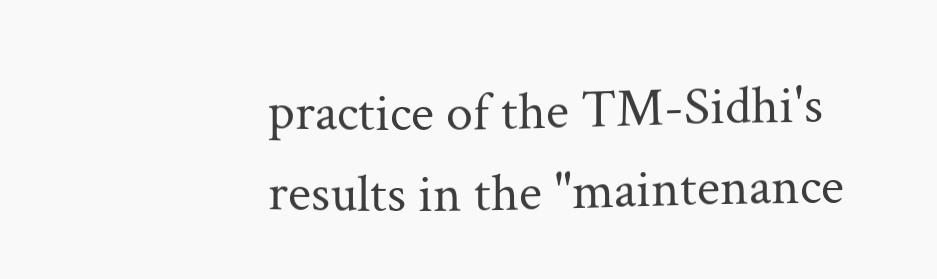practice of the TM-Sidhi's results in the "maintenance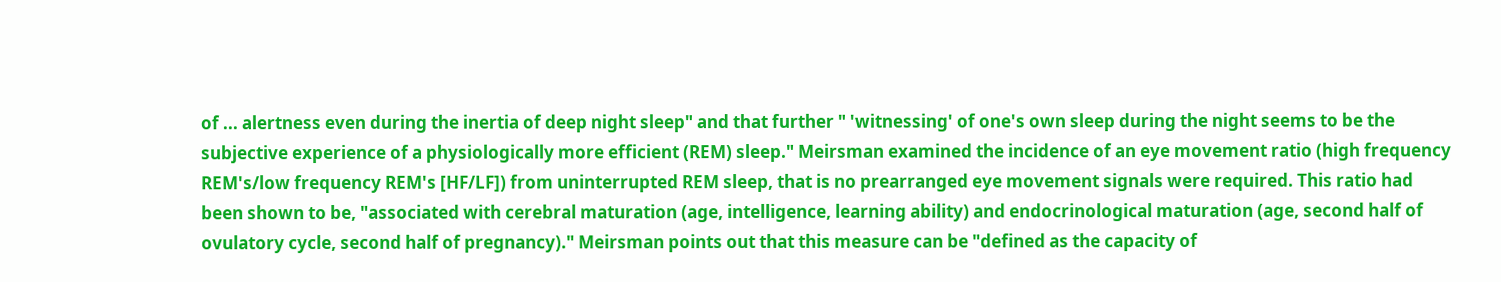of ... alertness even during the inertia of deep night sleep" and that further " 'witnessing' of one's own sleep during the night seems to be the subjective experience of a physiologically more efficient (REM) sleep." Meirsman examined the incidence of an eye movement ratio (high frequency REM's/low frequency REM's [HF/LF]) from uninterrupted REM sleep, that is no prearranged eye movement signals were required. This ratio had been shown to be, "associated with cerebral maturation (age, intelligence, learning ability) and endocrinological maturation (age, second half of ovulatory cycle, second half of pregnancy)." Meirsman points out that this measure can be "defined as the capacity of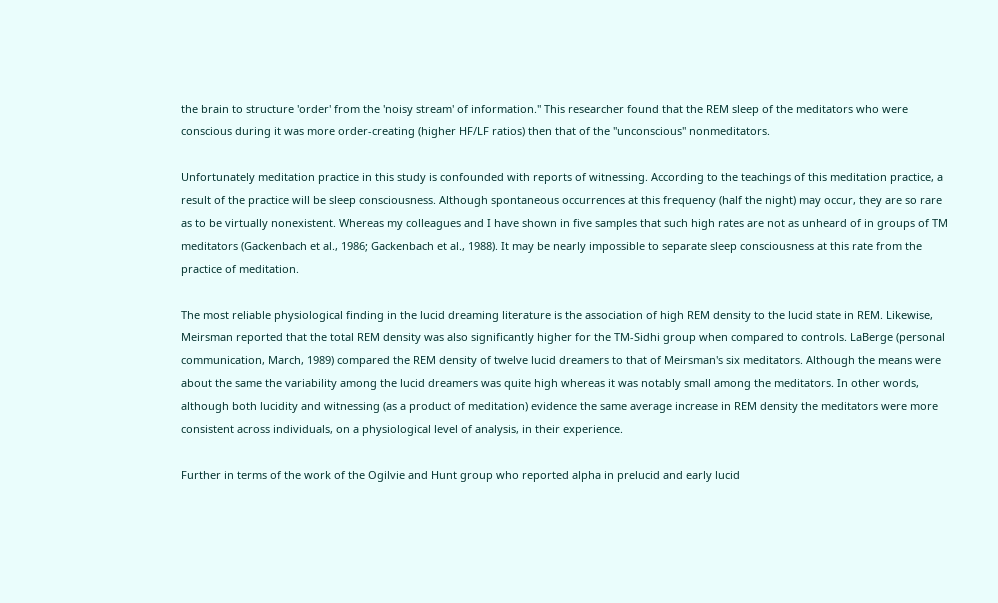the brain to structure 'order' from the 'noisy stream' of information." This researcher found that the REM sleep of the meditators who were conscious during it was more order-creating (higher HF/LF ratios) then that of the "unconscious" nonmeditators.

Unfortunately meditation practice in this study is confounded with reports of witnessing. According to the teachings of this meditation practice, a result of the practice will be sleep consciousness. Although spontaneous occurrences at this frequency (half the night) may occur, they are so rare as to be virtually nonexistent. Whereas my colleagues and I have shown in five samples that such high rates are not as unheard of in groups of TM meditators (Gackenbach et al., 1986; Gackenbach et al., 1988). It may be nearly impossible to separate sleep consciousness at this rate from the practice of meditation.

The most reliable physiological finding in the lucid dreaming literature is the association of high REM density to the lucid state in REM. Likewise, Meirsman reported that the total REM density was also significantly higher for the TM-Sidhi group when compared to controls. LaBerge (personal communication, March, 1989) compared the REM density of twelve lucid dreamers to that of Meirsman's six meditators. Although the means were about the same the variability among the lucid dreamers was quite high whereas it was notably small among the meditators. In other words, although both lucidity and witnessing (as a product of meditation) evidence the same average increase in REM density the meditators were more consistent across individuals, on a physiological level of analysis, in their experience.

Further in terms of the work of the Ogilvie and Hunt group who reported alpha in prelucid and early lucid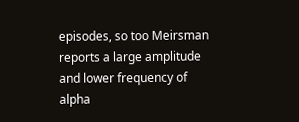episodes, so too Meirsman reports a large amplitude and lower frequency of alpha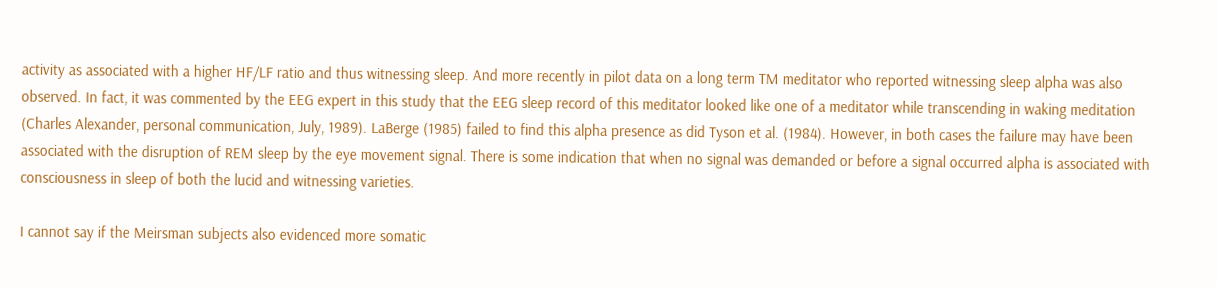activity as associated with a higher HF/LF ratio and thus witnessing sleep. And more recently in pilot data on a long term TM meditator who reported witnessing sleep alpha was also observed. In fact, it was commented by the EEG expert in this study that the EEG sleep record of this meditator looked like one of a meditator while transcending in waking meditation (Charles Alexander, personal communication, July, 1989). LaBerge (1985) failed to find this alpha presence as did Tyson et al. (1984). However, in both cases the failure may have been associated with the disruption of REM sleep by the eye movement signal. There is some indication that when no signal was demanded or before a signal occurred alpha is associated with consciousness in sleep of both the lucid and witnessing varieties.

I cannot say if the Meirsman subjects also evidenced more somatic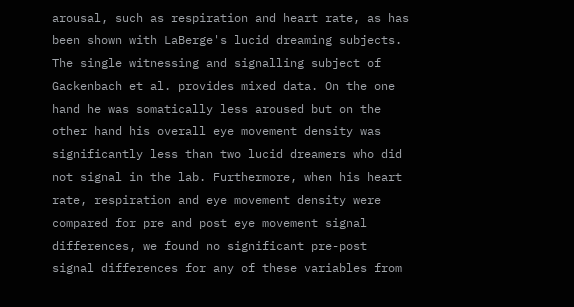arousal, such as respiration and heart rate, as has been shown with LaBerge's lucid dreaming subjects. The single witnessing and signalling subject of Gackenbach et al. provides mixed data. On the one hand he was somatically less aroused but on the other hand his overall eye movement density was significantly less than two lucid dreamers who did not signal in the lab. Furthermore, when his heart rate, respiration and eye movement density were compared for pre and post eye movement signal differences, we found no significant pre-post signal differences for any of these variables from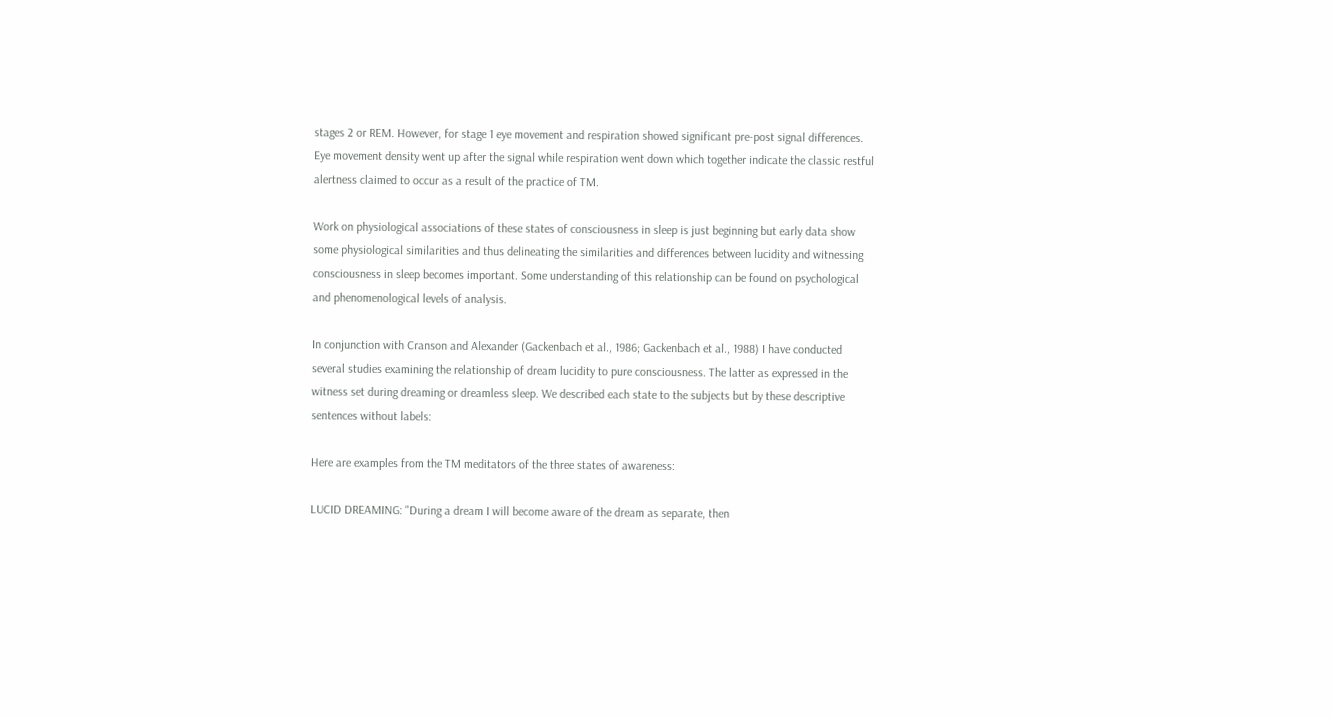stages 2 or REM. However, for stage 1 eye movement and respiration showed significant pre-post signal differences. Eye movement density went up after the signal while respiration went down which together indicate the classic restful alertness claimed to occur as a result of the practice of TM.

Work on physiological associations of these states of consciousness in sleep is just beginning but early data show some physiological similarities and thus delineating the similarities and differences between lucidity and witnessing consciousness in sleep becomes important. Some understanding of this relationship can be found on psychological and phenomenological levels of analysis.

In conjunction with Cranson and Alexander (Gackenbach et al., 1986; Gackenbach et al., 1988) I have conducted several studies examining the relationship of dream lucidity to pure consciousness. The latter as expressed in the witness set during dreaming or dreamless sleep. We described each state to the subjects but by these descriptive sentences without labels:

Here are examples from the TM meditators of the three states of awareness:

LUCID DREAMING: "During a dream I will become aware of the dream as separate, then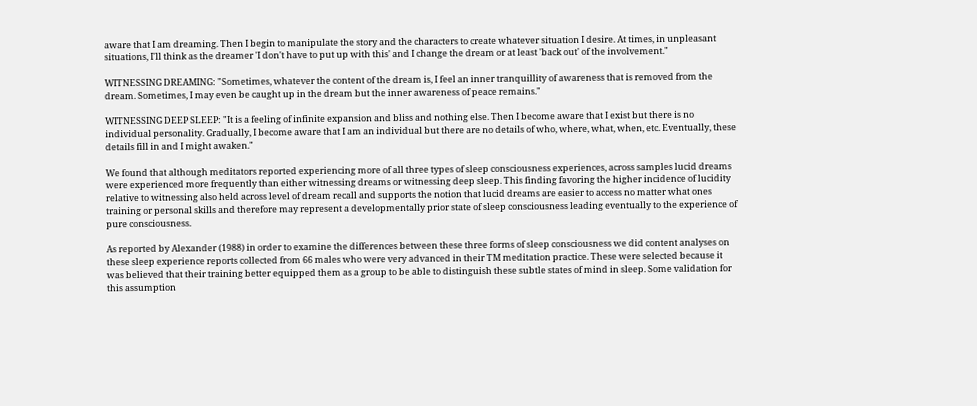aware that I am dreaming. Then I begin to manipulate the story and the characters to create whatever situation I desire. At times, in unpleasant situations, I'll think as the dreamer 'I don't have to put up with this' and I change the dream or at least 'back out' of the involvement."

WITNESSING DREAMING: "Sometimes, whatever the content of the dream is, I feel an inner tranquillity of awareness that is removed from the dream. Sometimes, I may even be caught up in the dream but the inner awareness of peace remains."

WITNESSING DEEP SLEEP: "It is a feeling of infinite expansion and bliss and nothing else. Then I become aware that I exist but there is no individual personality. Gradually, I become aware that I am an individual but there are no details of who, where, what, when, etc. Eventually, these details fill in and I might awaken."

We found that although meditators reported experiencing more of all three types of sleep consciousness experiences, across samples lucid dreams were experienced more frequently than either witnessing dreams or witnessing deep sleep. This finding favoring the higher incidence of lucidity relative to witnessing also held across level of dream recall and supports the notion that lucid dreams are easier to access no matter what ones training or personal skills and therefore may represent a developmentally prior state of sleep consciousness leading eventually to the experience of pure consciousness.

As reported by Alexander (1988) in order to examine the differences between these three forms of sleep consciousness we did content analyses on these sleep experience reports collected from 66 males who were very advanced in their TM meditation practice. These were selected because it was believed that their training better equipped them as a group to be able to distinguish these subtle states of mind in sleep. Some validation for this assumption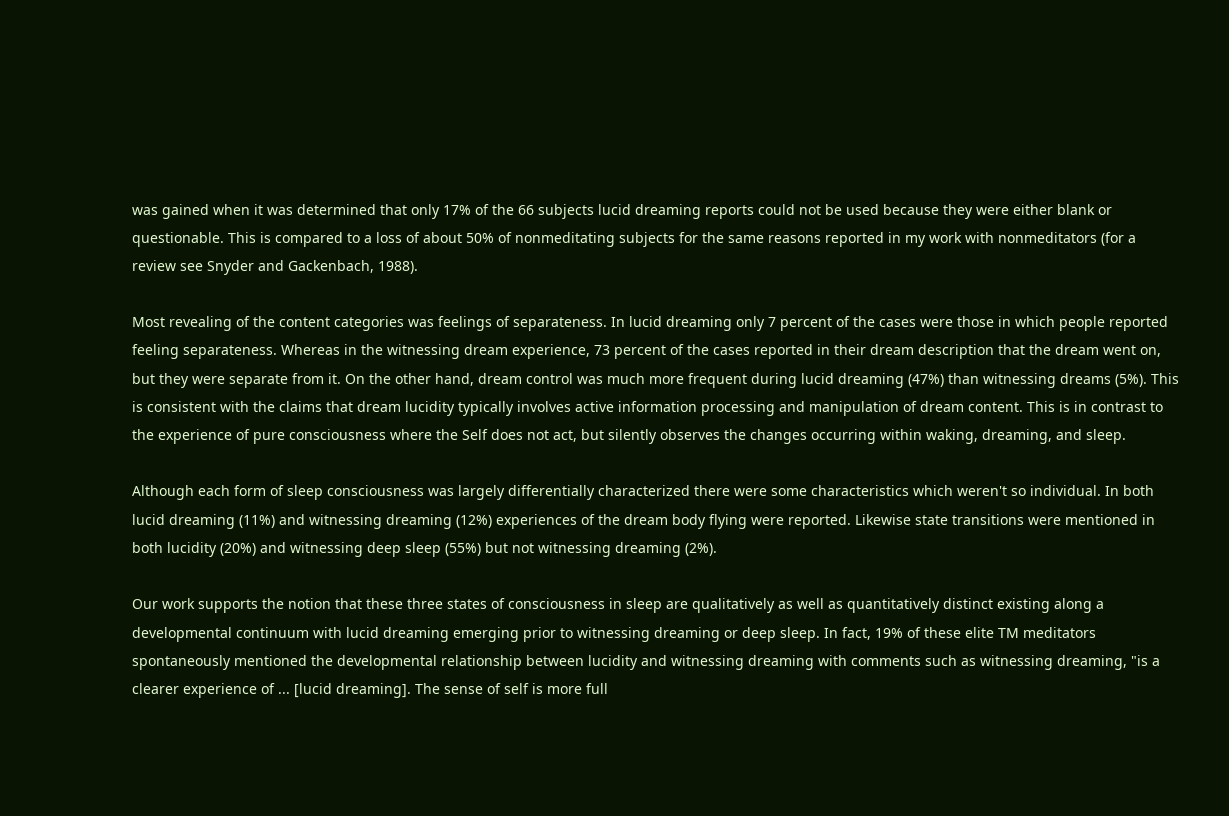was gained when it was determined that only 17% of the 66 subjects lucid dreaming reports could not be used because they were either blank or questionable. This is compared to a loss of about 50% of nonmeditating subjects for the same reasons reported in my work with nonmeditators (for a review see Snyder and Gackenbach, 1988).

Most revealing of the content categories was feelings of separateness. In lucid dreaming only 7 percent of the cases were those in which people reported feeling separateness. Whereas in the witnessing dream experience, 73 percent of the cases reported in their dream description that the dream went on, but they were separate from it. On the other hand, dream control was much more frequent during lucid dreaming (47%) than witnessing dreams (5%). This is consistent with the claims that dream lucidity typically involves active information processing and manipulation of dream content. This is in contrast to the experience of pure consciousness where the Self does not act, but silently observes the changes occurring within waking, dreaming, and sleep.

Although each form of sleep consciousness was largely differentially characterized there were some characteristics which weren't so individual. In both lucid dreaming (11%) and witnessing dreaming (12%) experiences of the dream body flying were reported. Likewise state transitions were mentioned in both lucidity (20%) and witnessing deep sleep (55%) but not witnessing dreaming (2%).

Our work supports the notion that these three states of consciousness in sleep are qualitatively as well as quantitatively distinct existing along a developmental continuum with lucid dreaming emerging prior to witnessing dreaming or deep sleep. In fact, 19% of these elite TM meditators spontaneously mentioned the developmental relationship between lucidity and witnessing dreaming with comments such as witnessing dreaming, "is a clearer experience of ... [lucid dreaming]. The sense of self is more full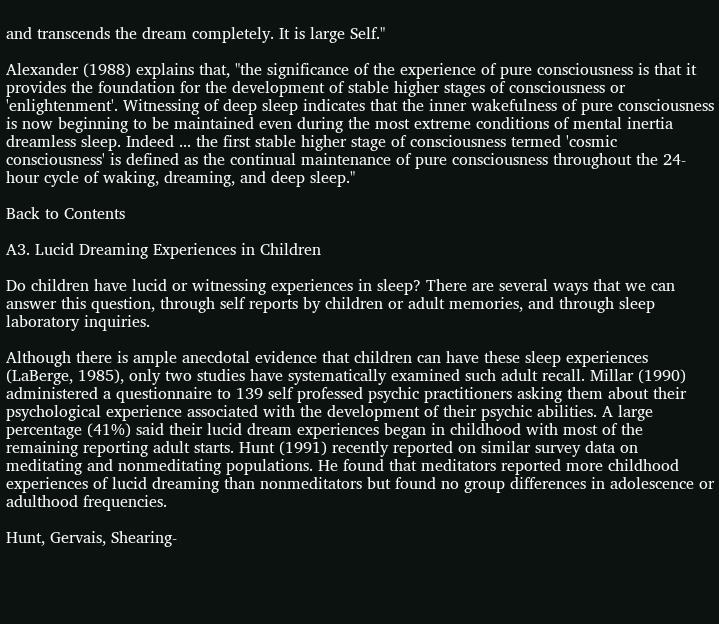and transcends the dream completely. It is large Self."

Alexander (1988) explains that, "the significance of the experience of pure consciousness is that it provides the foundation for the development of stable higher stages of consciousness or 'enlightenment'. Witnessing of deep sleep indicates that the inner wakefulness of pure consciousness is now beginning to be maintained even during the most extreme conditions of mental inertia dreamless sleep. Indeed ... the first stable higher stage of consciousness termed 'cosmic consciousness' is defined as the continual maintenance of pure consciousness throughout the 24-hour cycle of waking, dreaming, and deep sleep."

Back to Contents

A3. Lucid Dreaming Experiences in Children

Do children have lucid or witnessing experiences in sleep? There are several ways that we can answer this question, through self reports by children or adult memories, and through sleep laboratory inquiries.

Although there is ample anecdotal evidence that children can have these sleep experiences (LaBerge, 1985), only two studies have systematically examined such adult recall. Millar (1990) administered a questionnaire to 139 self professed psychic practitioners asking them about their psychological experience associated with the development of their psychic abilities. A large percentage (41%) said their lucid dream experiences began in childhood with most of the remaining reporting adult starts. Hunt (1991) recently reported on similar survey data on meditating and nonmeditating populations. He found that meditators reported more childhood experiences of lucid dreaming than nonmeditators but found no group differences in adolescence or adulthood frequencies.

Hunt, Gervais, Shearing-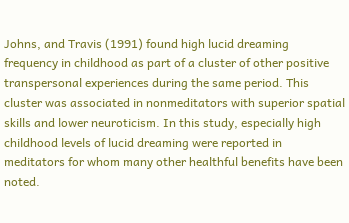Johns, and Travis (1991) found high lucid dreaming frequency in childhood as part of a cluster of other positive transpersonal experiences during the same period. This cluster was associated in nonmeditators with superior spatial skills and lower neuroticism. In this study, especially high childhood levels of lucid dreaming were reported in meditators for whom many other healthful benefits have been noted.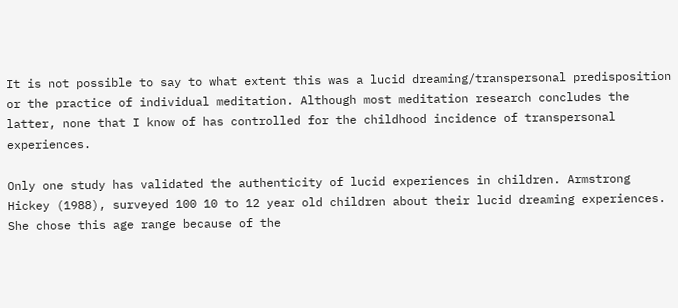It is not possible to say to what extent this was a lucid dreaming/transpersonal predisposition or the practice of individual meditation. Although most meditation research concludes the latter, none that I know of has controlled for the childhood incidence of transpersonal experiences.

Only one study has validated the authenticity of lucid experiences in children. Armstrong Hickey (1988), surveyed 100 10 to 12 year old children about their lucid dreaming experiences. She chose this age range because of the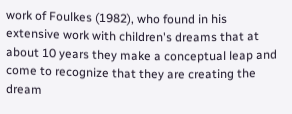work of Foulkes (1982), who found in his extensive work with children's dreams that at about 10 years they make a conceptual leap and come to recognize that they are creating the dream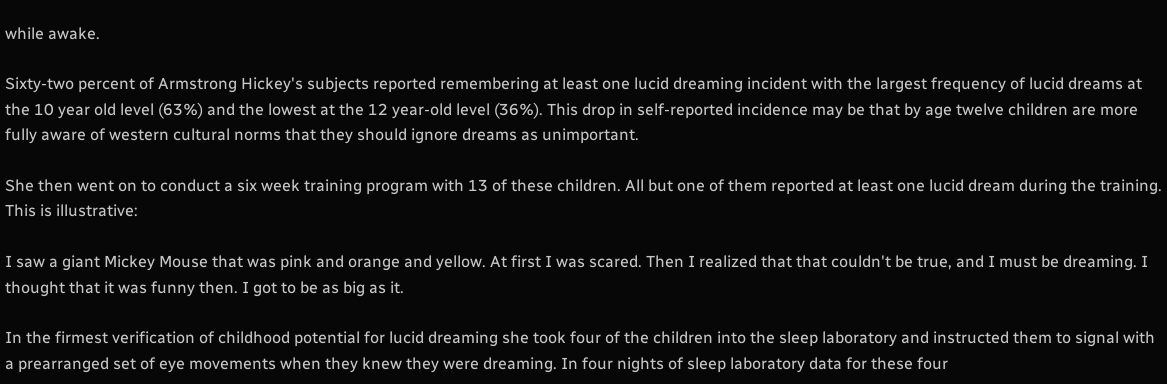while awake.

Sixty-two percent of Armstrong Hickey's subjects reported remembering at least one lucid dreaming incident with the largest frequency of lucid dreams at the 10 year old level (63%) and the lowest at the 12 year-old level (36%). This drop in self-reported incidence may be that by age twelve children are more fully aware of western cultural norms that they should ignore dreams as unimportant.

She then went on to conduct a six week training program with 13 of these children. All but one of them reported at least one lucid dream during the training. This is illustrative:

I saw a giant Mickey Mouse that was pink and orange and yellow. At first I was scared. Then I realized that that couldn't be true, and I must be dreaming. I thought that it was funny then. I got to be as big as it.

In the firmest verification of childhood potential for lucid dreaming she took four of the children into the sleep laboratory and instructed them to signal with a prearranged set of eye movements when they knew they were dreaming. In four nights of sleep laboratory data for these four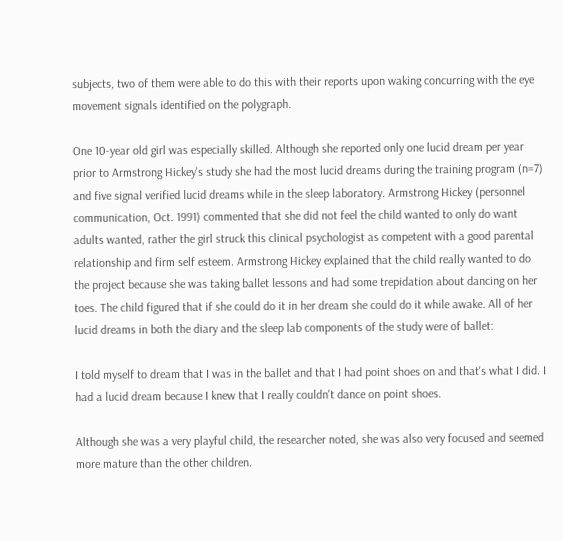subjects, two of them were able to do this with their reports upon waking concurring with the eye movement signals identified on the polygraph.

One 10-year old girl was especially skilled. Although she reported only one lucid dream per year prior to Armstrong Hickey's study she had the most lucid dreams during the training program (n=7) and five signal verified lucid dreams while in the sleep laboratory. Armstrong Hickey (personnel communication, Oct. 1991) commented that she did not feel the child wanted to only do want adults wanted, rather the girl struck this clinical psychologist as competent with a good parental relationship and firm self esteem. Armstrong Hickey explained that the child really wanted to do the project because she was taking ballet lessons and had some trepidation about dancing on her toes. The child figured that if she could do it in her dream she could do it while awake. All of her lucid dreams in both the diary and the sleep lab components of the study were of ballet:

I told myself to dream that I was in the ballet and that I had point shoes on and that's what I did. I had a lucid dream because I knew that I really couldn't dance on point shoes.

Although she was a very playful child, the researcher noted, she was also very focused and seemed more mature than the other children.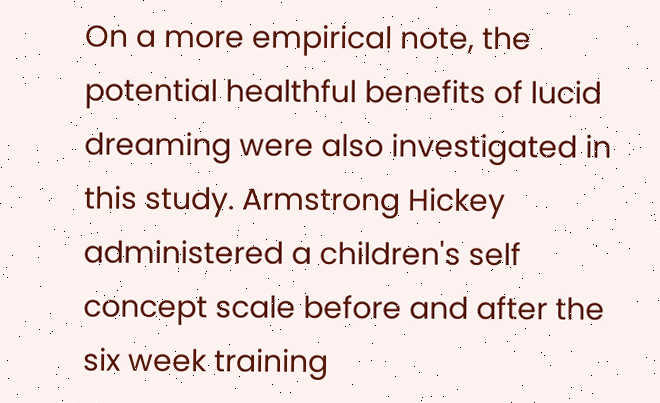On a more empirical note, the potential healthful benefits of lucid dreaming were also investigated in this study. Armstrong Hickey administered a children's self concept scale before and after the six week training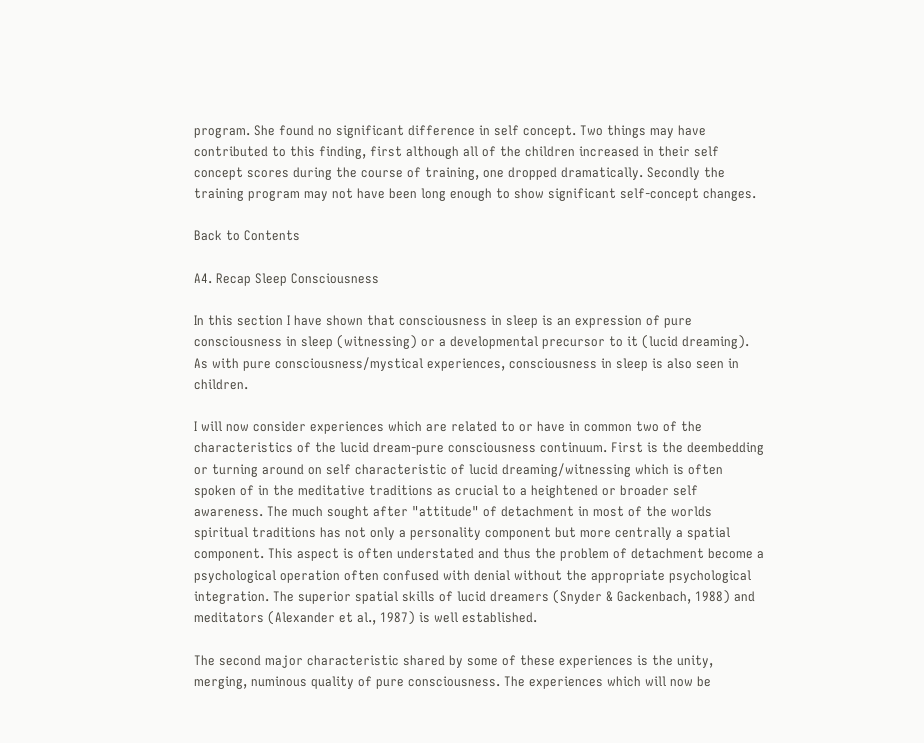program. She found no significant difference in self concept. Two things may have contributed to this finding, first although all of the children increased in their self concept scores during the course of training, one dropped dramatically. Secondly the training program may not have been long enough to show significant self-concept changes.

Back to Contents

A4. Recap Sleep Consciousness

In this section I have shown that consciousness in sleep is an expression of pure consciousness in sleep (witnessing) or a developmental precursor to it (lucid dreaming). As with pure consciousness/mystical experiences, consciousness in sleep is also seen in children.

I will now consider experiences which are related to or have in common two of the characteristics of the lucid dream-pure consciousness continuum. First is the deembedding or turning around on self characteristic of lucid dreaming/witnessing which is often spoken of in the meditative traditions as crucial to a heightened or broader self awareness. The much sought after "attitude" of detachment in most of the worlds spiritual traditions has not only a personality component but more centrally a spatial component. This aspect is often understated and thus the problem of detachment become a psychological operation often confused with denial without the appropriate psychological integration. The superior spatial skills of lucid dreamers (Snyder & Gackenbach, 1988) and meditators (Alexander et al., 1987) is well established.

The second major characteristic shared by some of these experiences is the unity, merging, numinous quality of pure consciousness. The experiences which will now be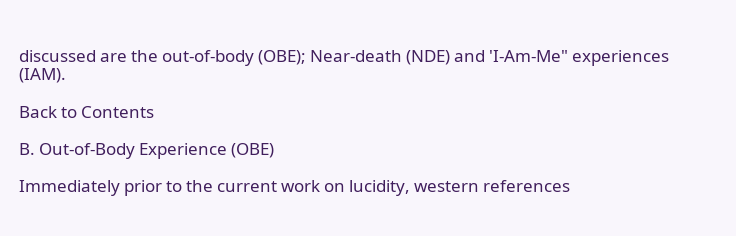discussed are the out-of-body (OBE); Near-death (NDE) and 'I-Am-Me" experiences (IAM).

Back to Contents

B. Out-of-Body Experience (OBE)

Immediately prior to the current work on lucidity, western references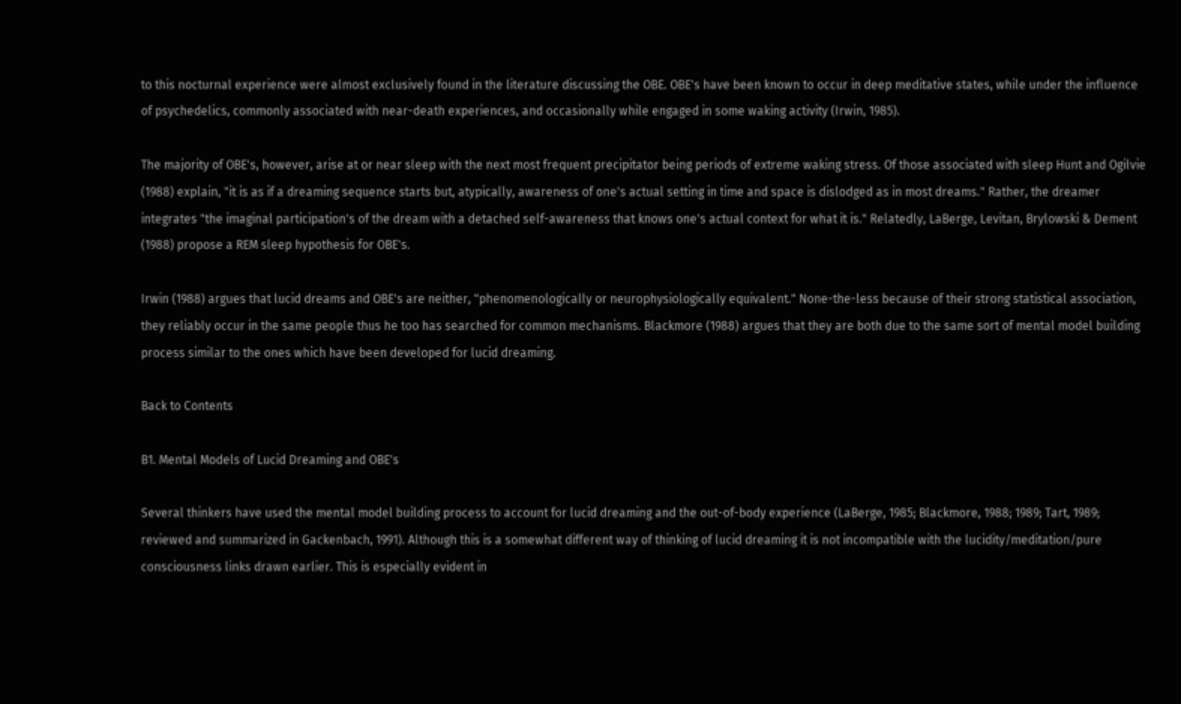to this nocturnal experience were almost exclusively found in the literature discussing the OBE. OBE's have been known to occur in deep meditative states, while under the influence of psychedelics, commonly associated with near-death experiences, and occasionally while engaged in some waking activity (Irwin, 1985).

The majority of OBE's, however, arise at or near sleep with the next most frequent precipitator being periods of extreme waking stress. Of those associated with sleep Hunt and Ogilvie (1988) explain, "it is as if a dreaming sequence starts but, atypically, awareness of one's actual setting in time and space is dislodged as in most dreams." Rather, the dreamer integrates "the imaginal participation's of the dream with a detached self-awareness that knows one's actual context for what it is." Relatedly, LaBerge, Levitan, Brylowski & Dement (1988) propose a REM sleep hypothesis for OBE's.

Irwin (1988) argues that lucid dreams and OBE's are neither, "phenomenologically or neurophysiologically equivalent." None-the-less because of their strong statistical association, they reliably occur in the same people thus he too has searched for common mechanisms. Blackmore (1988) argues that they are both due to the same sort of mental model building process similar to the ones which have been developed for lucid dreaming.

Back to Contents

B1. Mental Models of Lucid Dreaming and OBE's

Several thinkers have used the mental model building process to account for lucid dreaming and the out-of-body experience (LaBerge, 1985; Blackmore, 1988; 1989; Tart, 1989; reviewed and summarized in Gackenbach, 1991). Although this is a somewhat different way of thinking of lucid dreaming it is not incompatible with the lucidity/meditation/pure consciousness links drawn earlier. This is especially evident in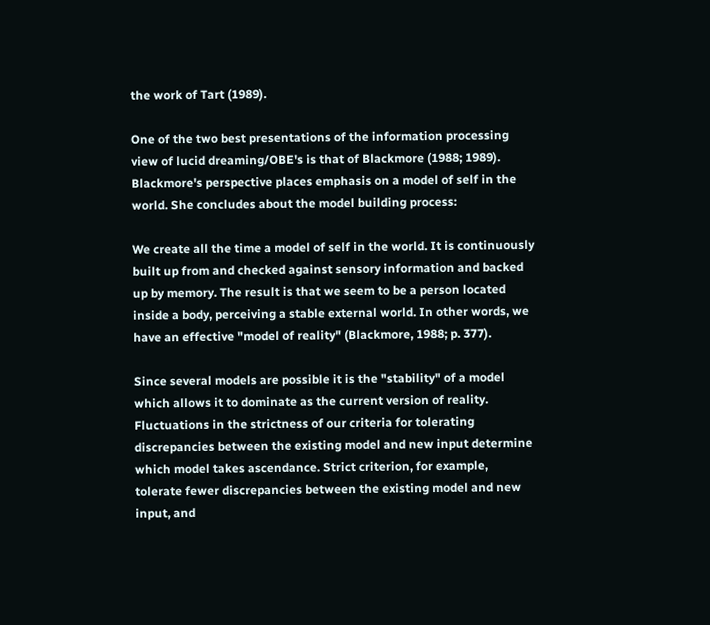the work of Tart (1989).

One of the two best presentations of the information processing view of lucid dreaming/OBE's is that of Blackmore (1988; 1989). Blackmore's perspective places emphasis on a model of self in the world. She concludes about the model building process:

We create all the time a model of self in the world. It is continuously built up from and checked against sensory information and backed up by memory. The result is that we seem to be a person located inside a body, perceiving a stable external world. In other words, we have an effective "model of reality" (Blackmore, 1988; p. 377).

Since several models are possible it is the "stability" of a model which allows it to dominate as the current version of reality. Fluctuations in the strictness of our criteria for tolerating discrepancies between the existing model and new input determine which model takes ascendance. Strict criterion, for example, tolerate fewer discrepancies between the existing model and new input, and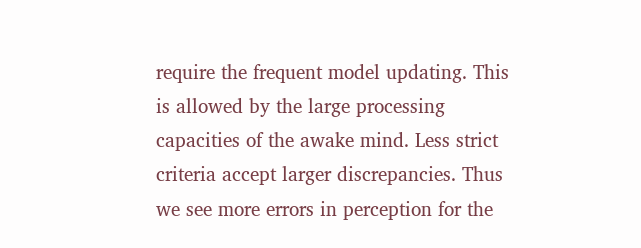require the frequent model updating. This is allowed by the large processing capacities of the awake mind. Less strict criteria accept larger discrepancies. Thus we see more errors in perception for the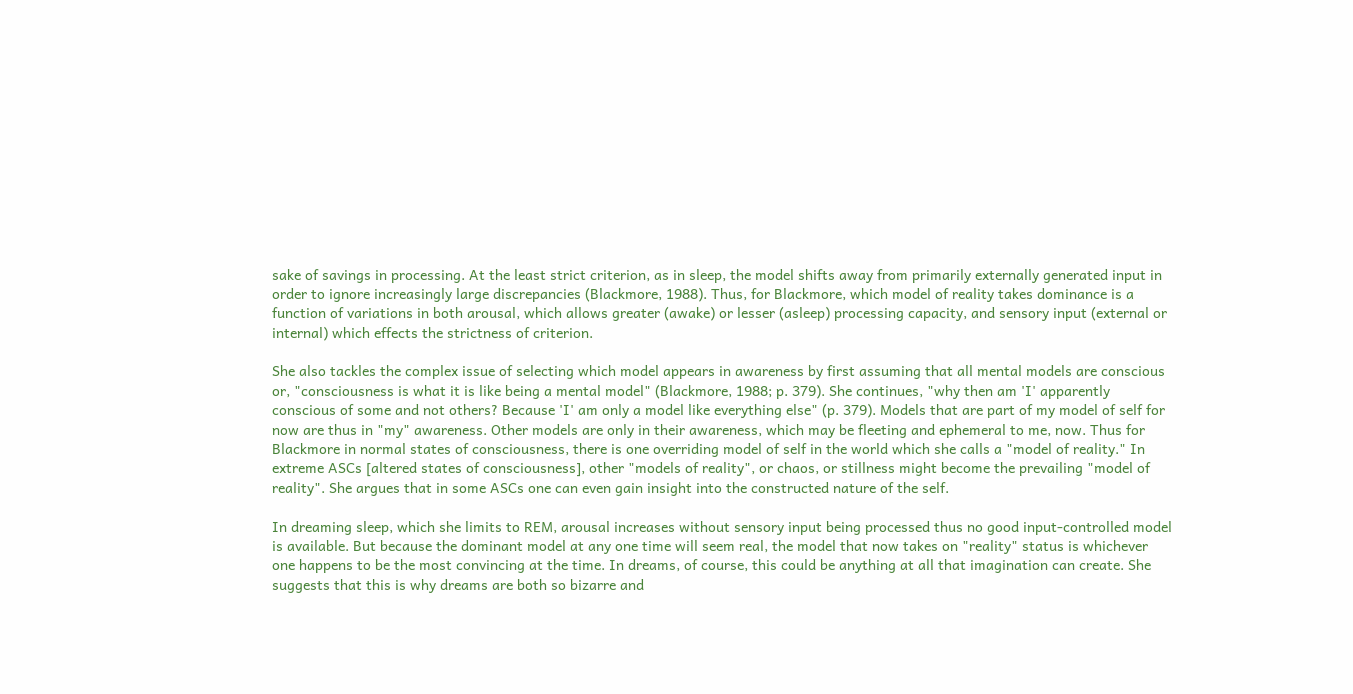sake of savings in processing. At the least strict criterion, as in sleep, the model shifts away from primarily externally generated input in order to ignore increasingly large discrepancies (Blackmore, 1988). Thus, for Blackmore, which model of reality takes dominance is a function of variations in both arousal, which allows greater (awake) or lesser (asleep) processing capacity, and sensory input (external or internal) which effects the strictness of criterion.

She also tackles the complex issue of selecting which model appears in awareness by first assuming that all mental models are conscious or, "consciousness is what it is like being a mental model" (Blackmore, 1988; p. 379). She continues, "why then am 'I' apparently conscious of some and not others? Because 'I' am only a model like everything else" (p. 379). Models that are part of my model of self for now are thus in "my" awareness. Other models are only in their awareness, which may be fleeting and ephemeral to me, now. Thus for Blackmore in normal states of consciousness, there is one overriding model of self in the world which she calls a "model of reality." In extreme ASCs [altered states of consciousness], other "models of reality", or chaos, or stillness might become the prevailing "model of reality". She argues that in some ASCs one can even gain insight into the constructed nature of the self.

In dreaming sleep, which she limits to REM, arousal increases without sensory input being processed thus no good input-controlled model is available. But because the dominant model at any one time will seem real, the model that now takes on "reality" status is whichever one happens to be the most convincing at the time. In dreams, of course, this could be anything at all that imagination can create. She suggests that this is why dreams are both so bizarre and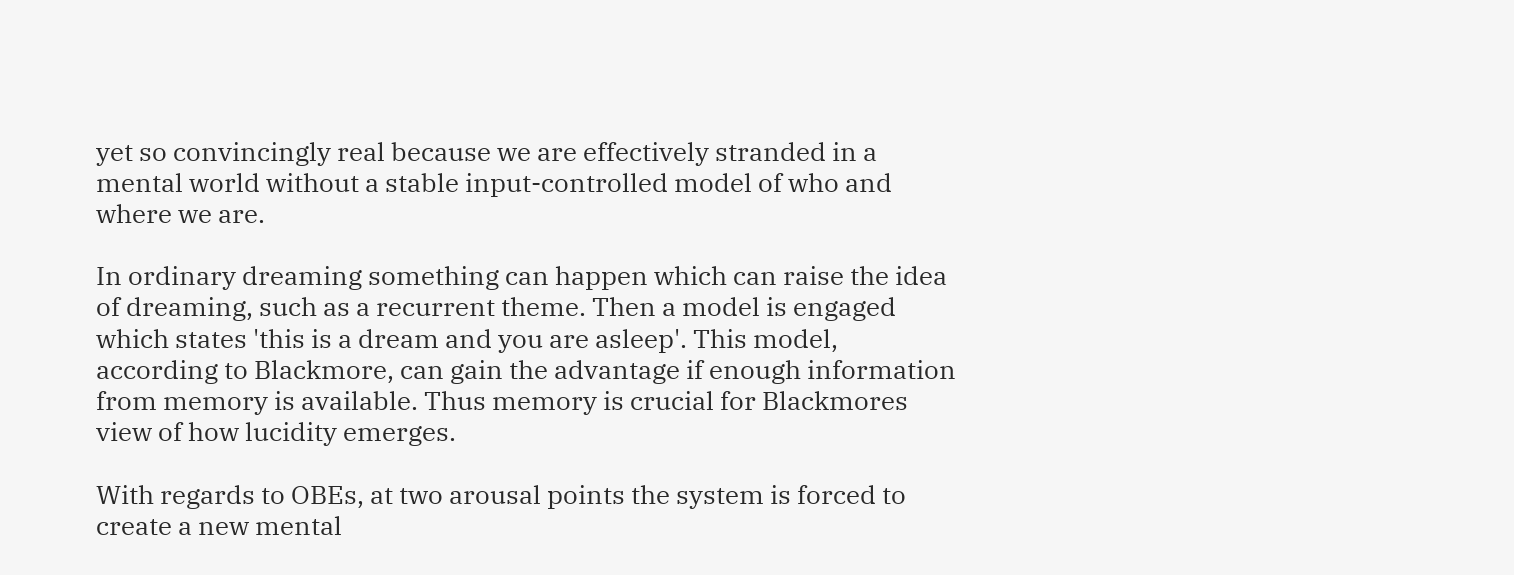yet so convincingly real because we are effectively stranded in a mental world without a stable input-controlled model of who and where we are.

In ordinary dreaming something can happen which can raise the idea of dreaming, such as a recurrent theme. Then a model is engaged which states 'this is a dream and you are asleep'. This model, according to Blackmore, can gain the advantage if enough information from memory is available. Thus memory is crucial for Blackmores view of how lucidity emerges.

With regards to OBEs, at two arousal points the system is forced to create a new mental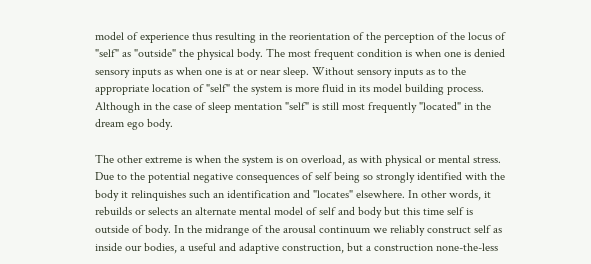model of experience thus resulting in the reorientation of the perception of the locus of "self" as "outside" the physical body. The most frequent condition is when one is denied sensory inputs as when one is at or near sleep. Without sensory inputs as to the appropriate location of "self" the system is more fluid in its model building process. Although in the case of sleep mentation "self" is still most frequently "located" in the dream ego body.

The other extreme is when the system is on overload, as with physical or mental stress. Due to the potential negative consequences of self being so strongly identified with the body it relinquishes such an identification and "locates" elsewhere. In other words, it rebuilds or selects an alternate mental model of self and body but this time self is outside of body. In the midrange of the arousal continuum we reliably construct self as inside our bodies, a useful and adaptive construction, but a construction none-the-less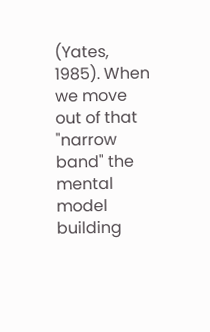(Yates, 1985). When we move out of that "narrow band" the mental model building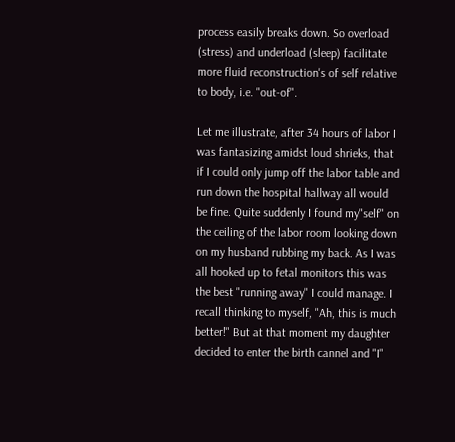process easily breaks down. So overload (stress) and underload (sleep) facilitate more fluid reconstruction's of self relative to body, i.e. "out-of".

Let me illustrate, after 34 hours of labor I was fantasizing amidst loud shrieks, that if I could only jump off the labor table and run down the hospital hallway all would be fine. Quite suddenly I found my"self" on the ceiling of the labor room looking down on my husband rubbing my back. As I was all hooked up to fetal monitors this was the best "running away" I could manage. I recall thinking to myself, "Ah, this is much better!" But at that moment my daughter decided to enter the birth cannel and "I"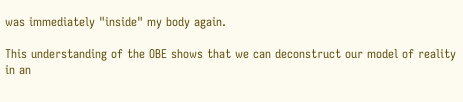was immediately "inside" my body again.

This understanding of the OBE shows that we can deconstruct our model of reality in an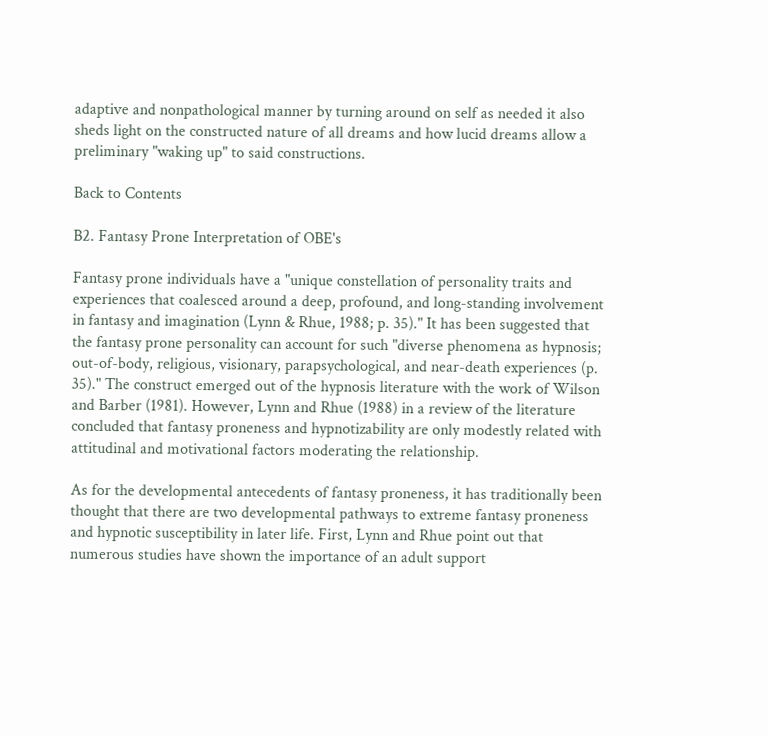adaptive and nonpathological manner by turning around on self as needed it also sheds light on the constructed nature of all dreams and how lucid dreams allow a preliminary "waking up" to said constructions.

Back to Contents

B2. Fantasy Prone Interpretation of OBE's

Fantasy prone individuals have a "unique constellation of personality traits and experiences that coalesced around a deep, profound, and long-standing involvement in fantasy and imagination (Lynn & Rhue, 1988; p. 35)." It has been suggested that the fantasy prone personality can account for such "diverse phenomena as hypnosis; out-of-body, religious, visionary, parapsychological, and near-death experiences (p. 35)." The construct emerged out of the hypnosis literature with the work of Wilson and Barber (1981). However, Lynn and Rhue (1988) in a review of the literature concluded that fantasy proneness and hypnotizability are only modestly related with attitudinal and motivational factors moderating the relationship.

As for the developmental antecedents of fantasy proneness, it has traditionally been thought that there are two developmental pathways to extreme fantasy proneness and hypnotic susceptibility in later life. First, Lynn and Rhue point out that numerous studies have shown the importance of an adult support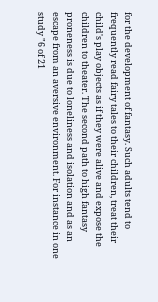for the development of fantasy. Such adults tend to frequently read fairy tales to their children, treat their child's play objects as if they were alive and expose the children to theater. The second path to high fantasy proneness is due to loneliness and isolation and as an escape from an aversive environment. For instance in one study "6 of 21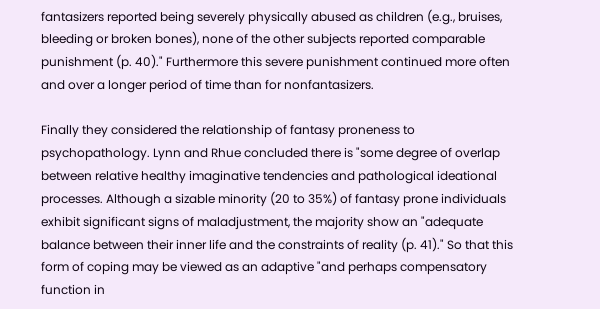fantasizers reported being severely physically abused as children (e.g., bruises, bleeding or broken bones), none of the other subjects reported comparable punishment (p. 40)." Furthermore this severe punishment continued more often and over a longer period of time than for nonfantasizers.

Finally they considered the relationship of fantasy proneness to psychopathology. Lynn and Rhue concluded there is "some degree of overlap between relative healthy imaginative tendencies and pathological ideational processes. Although a sizable minority (20 to 35%) of fantasy prone individuals exhibit significant signs of maladjustment, the majority show an "adequate balance between their inner life and the constraints of reality (p. 41)." So that this form of coping may be viewed as an adaptive "and perhaps compensatory function in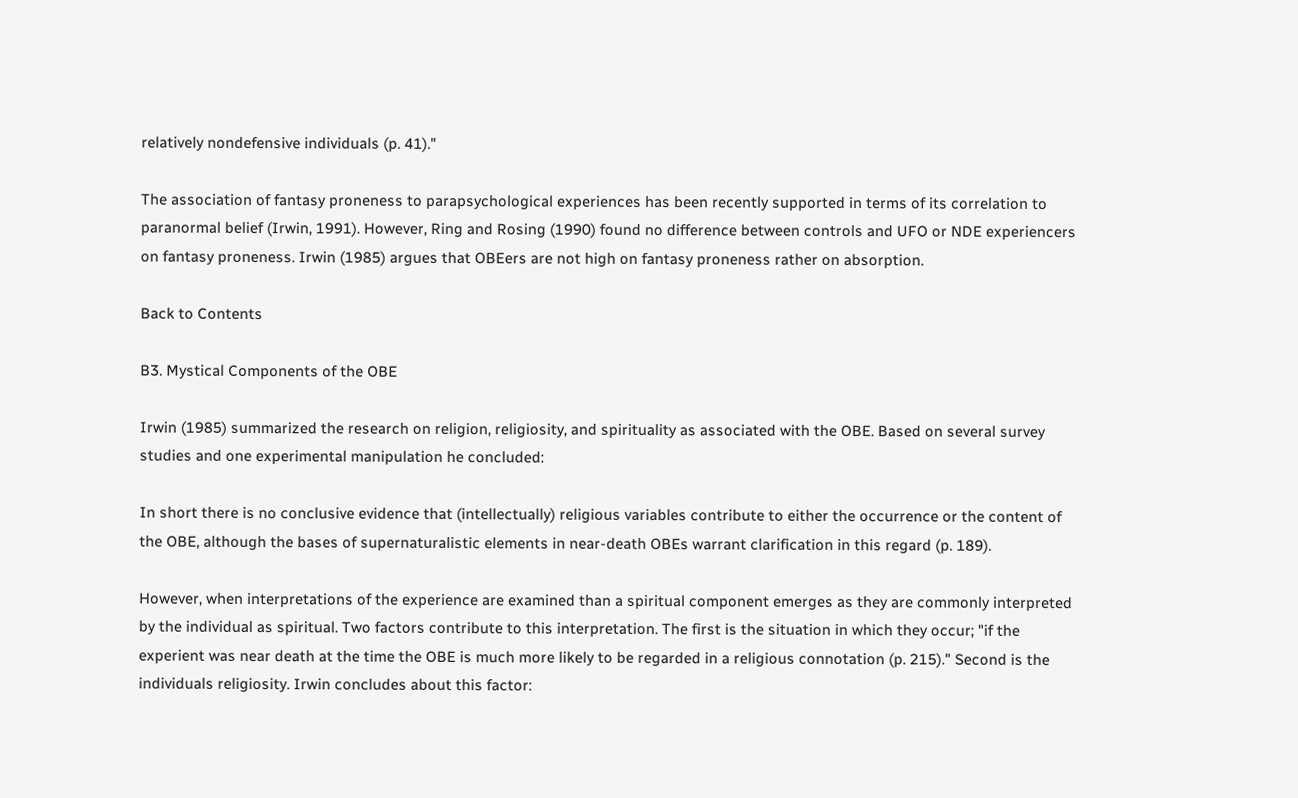relatively nondefensive individuals (p. 41)."

The association of fantasy proneness to parapsychological experiences has been recently supported in terms of its correlation to paranormal belief (Irwin, 1991). However, Ring and Rosing (1990) found no difference between controls and UFO or NDE experiencers on fantasy proneness. Irwin (1985) argues that OBEers are not high on fantasy proneness rather on absorption.

Back to Contents

B3. Mystical Components of the OBE

Irwin (1985) summarized the research on religion, religiosity, and spirituality as associated with the OBE. Based on several survey studies and one experimental manipulation he concluded:

In short there is no conclusive evidence that (intellectually) religious variables contribute to either the occurrence or the content of the OBE, although the bases of supernaturalistic elements in near-death OBEs warrant clarification in this regard (p. 189).

However, when interpretations of the experience are examined than a spiritual component emerges as they are commonly interpreted by the individual as spiritual. Two factors contribute to this interpretation. The first is the situation in which they occur; "if the experient was near death at the time the OBE is much more likely to be regarded in a religious connotation (p. 215)." Second is the individuals religiosity. Irwin concludes about this factor: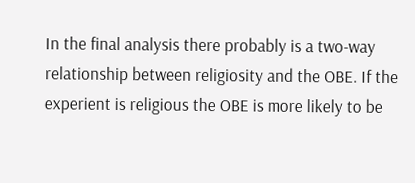In the final analysis there probably is a two-way relationship between religiosity and the OBE. If the experient is religious the OBE is more likely to be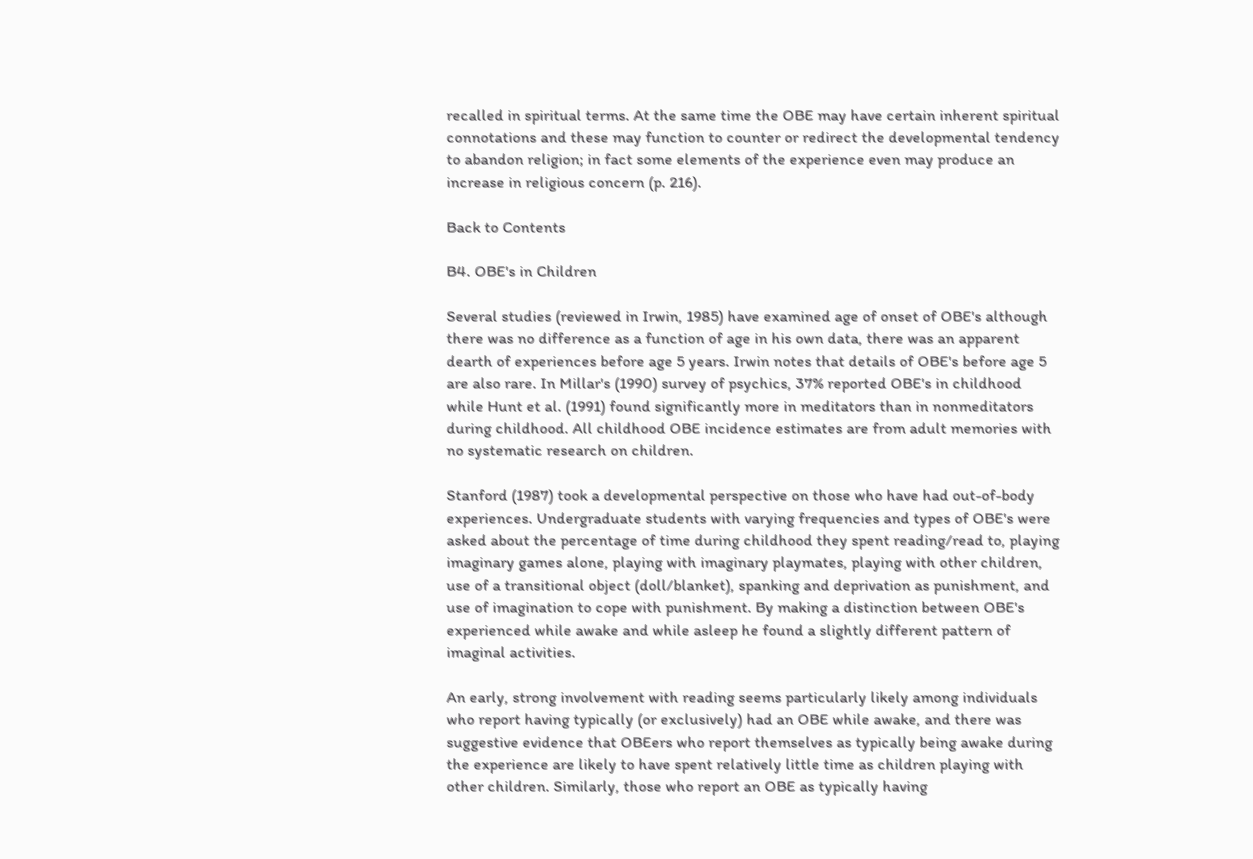recalled in spiritual terms. At the same time the OBE may have certain inherent spiritual connotations and these may function to counter or redirect the developmental tendency to abandon religion; in fact some elements of the experience even may produce an increase in religious concern (p. 216).

Back to Contents

B4. OBE's in Children

Several studies (reviewed in Irwin, 1985) have examined age of onset of OBE's although there was no difference as a function of age in his own data, there was an apparent dearth of experiences before age 5 years. Irwin notes that details of OBE's before age 5 are also rare. In Millar's (1990) survey of psychics, 37% reported OBE's in childhood while Hunt et al. (1991) found significantly more in meditators than in nonmeditators during childhood. All childhood OBE incidence estimates are from adult memories with no systematic research on children.

Stanford (1987) took a developmental perspective on those who have had out-of-body experiences. Undergraduate students with varying frequencies and types of OBE's were asked about the percentage of time during childhood they spent reading/read to, playing imaginary games alone, playing with imaginary playmates, playing with other children, use of a transitional object (doll/blanket), spanking and deprivation as punishment, and use of imagination to cope with punishment. By making a distinction between OBE's experienced while awake and while asleep he found a slightly different pattern of imaginal activities.

An early, strong involvement with reading seems particularly likely among individuals who report having typically (or exclusively) had an OBE while awake, and there was suggestive evidence that OBEers who report themselves as typically being awake during the experience are likely to have spent relatively little time as children playing with other children. Similarly, those who report an OBE as typically having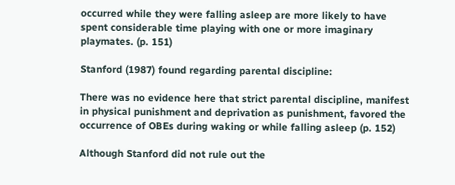occurred while they were falling asleep are more likely to have spent considerable time playing with one or more imaginary playmates. (p. 151)

Stanford (1987) found regarding parental discipline:

There was no evidence here that strict parental discipline, manifest in physical punishment and deprivation as punishment, favored the occurrence of OBEs during waking or while falling asleep (p. 152)

Although Stanford did not rule out the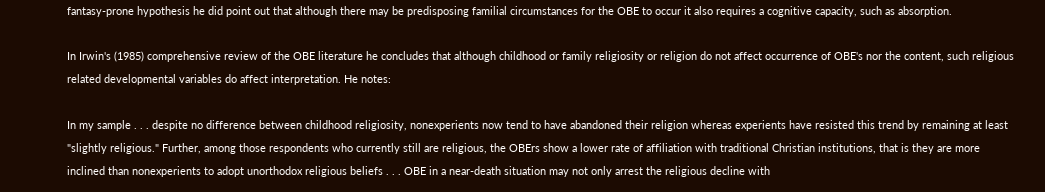fantasy-prone hypothesis he did point out that although there may be predisposing familial circumstances for the OBE to occur it also requires a cognitive capacity, such as absorption.

In Irwin's (1985) comprehensive review of the OBE literature he concludes that although childhood or family religiosity or religion do not affect occurrence of OBE's nor the content, such religious related developmental variables do affect interpretation. He notes:

In my sample . . . despite no difference between childhood religiosity, nonexperients now tend to have abandoned their religion whereas experients have resisted this trend by remaining at least "slightly religious." Further, among those respondents who currently still are religious, the OBErs show a lower rate of affiliation with traditional Christian institutions, that is they are more inclined than nonexperients to adopt unorthodox religious beliefs . . . OBE in a near-death situation may not only arrest the religious decline with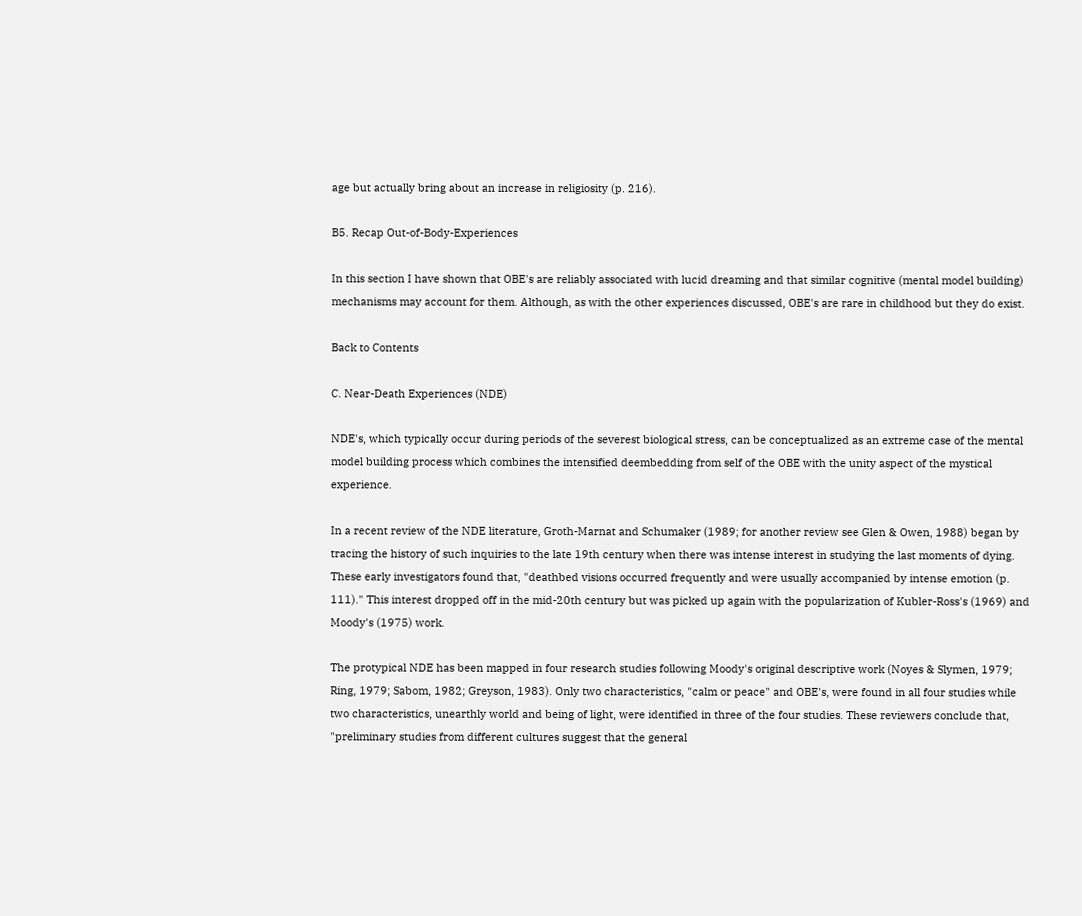age but actually bring about an increase in religiosity (p. 216).

B5. Recap Out-of-Body-Experiences

In this section I have shown that OBE's are reliably associated with lucid dreaming and that similar cognitive (mental model building) mechanisms may account for them. Although, as with the other experiences discussed, OBE's are rare in childhood but they do exist.

Back to Contents

C. Near-Death Experiences (NDE)

NDE's, which typically occur during periods of the severest biological stress, can be conceptualized as an extreme case of the mental model building process which combines the intensified deembedding from self of the OBE with the unity aspect of the mystical experience.

In a recent review of the NDE literature, Groth-Marnat and Schumaker (1989; for another review see Glen & Owen, 1988) began by tracing the history of such inquiries to the late 19th century when there was intense interest in studying the last moments of dying. These early investigators found that, "deathbed visions occurred frequently and were usually accompanied by intense emotion (p. 111)." This interest dropped off in the mid-20th century but was picked up again with the popularization of Kubler-Ross's (1969) and Moody's (1975) work.

The protypical NDE has been mapped in four research studies following Moody's original descriptive work (Noyes & Slymen, 1979; Ring, 1979; Sabom, 1982; Greyson, 1983). Only two characteristics, "calm or peace" and OBE's, were found in all four studies while two characteristics, unearthly world and being of light, were identified in three of the four studies. These reviewers conclude that, "preliminary studies from different cultures suggest that the general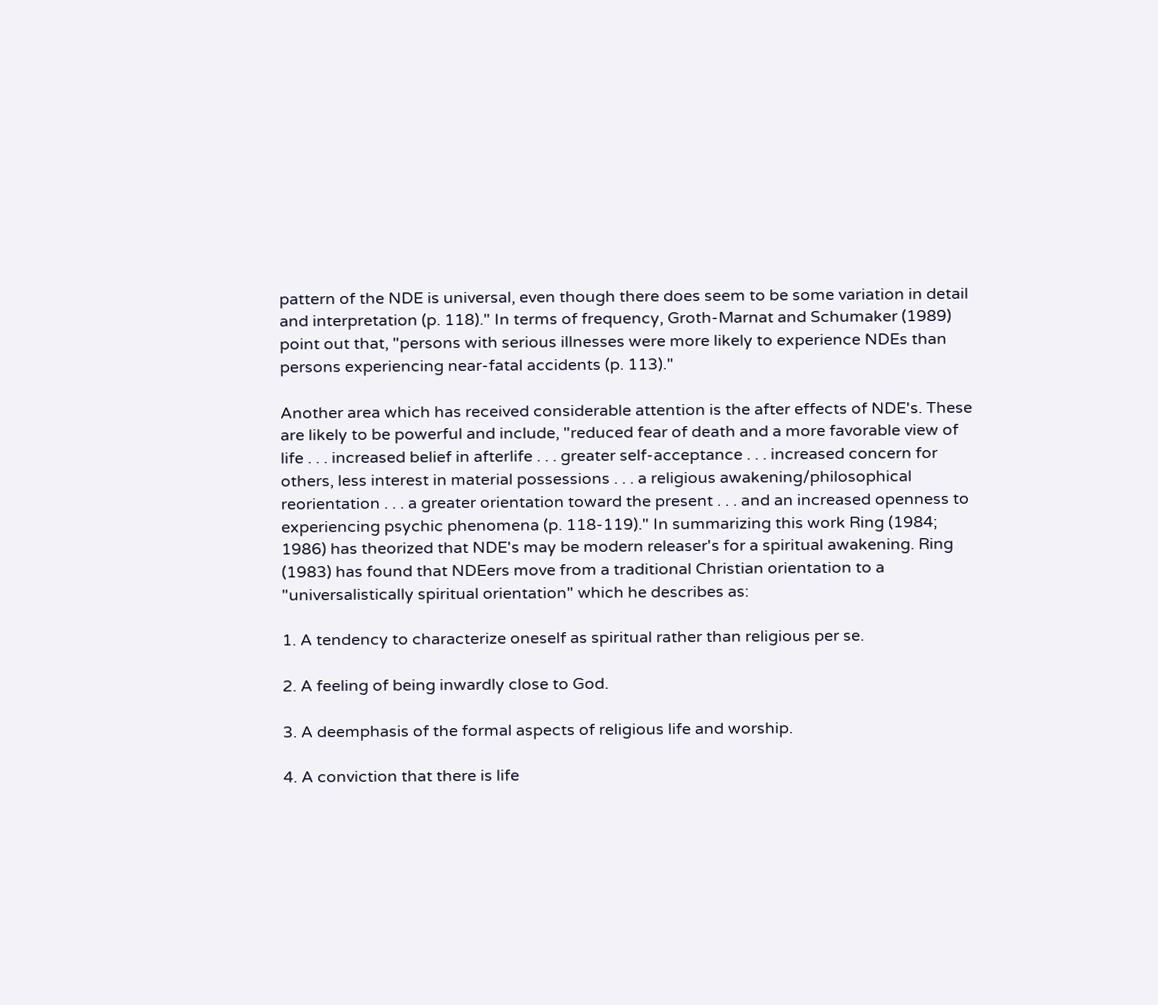pattern of the NDE is universal, even though there does seem to be some variation in detail and interpretation (p. 118)." In terms of frequency, Groth-Marnat and Schumaker (1989) point out that, "persons with serious illnesses were more likely to experience NDEs than persons experiencing near-fatal accidents (p. 113)."

Another area which has received considerable attention is the after effects of NDE's. These are likely to be powerful and include, "reduced fear of death and a more favorable view of life . . . increased belief in afterlife . . . greater self-acceptance . . . increased concern for others, less interest in material possessions . . . a religious awakening/philosophical reorientation . . . a greater orientation toward the present . . . and an increased openness to experiencing psychic phenomena (p. 118-119)." In summarizing this work Ring (1984; 1986) has theorized that NDE's may be modern releaser's for a spiritual awakening. Ring (1983) has found that NDEers move from a traditional Christian orientation to a "universalistically spiritual orientation" which he describes as:

1. A tendency to characterize oneself as spiritual rather than religious per se.

2. A feeling of being inwardly close to God.

3. A deemphasis of the formal aspects of religious life and worship.

4. A conviction that there is life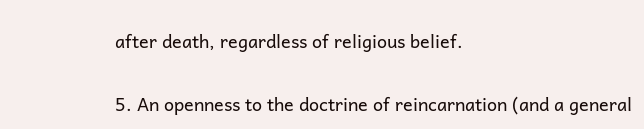after death, regardless of religious belief.

5. An openness to the doctrine of reincarnation (and a general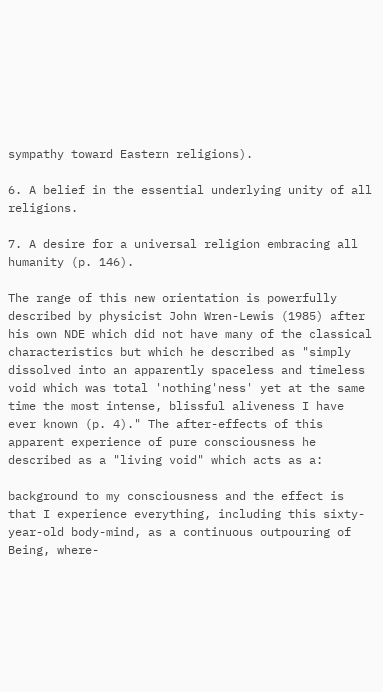sympathy toward Eastern religions).

6. A belief in the essential underlying unity of all religions.

7. A desire for a universal religion embracing all humanity (p. 146).

The range of this new orientation is powerfully described by physicist John Wren-Lewis (1985) after his own NDE which did not have many of the classical characteristics but which he described as "simply dissolved into an apparently spaceless and timeless void which was total 'nothing'ness' yet at the same time the most intense, blissful aliveness I have ever known (p. 4)." The after-effects of this apparent experience of pure consciousness he described as a "living void" which acts as a:

background to my consciousness and the effect is that I experience everything, including this sixty-year-old body-mind, as a continuous outpouring of Being, where-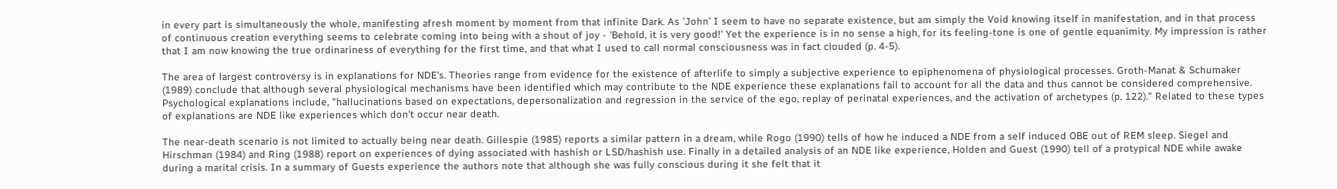in every part is simultaneously the whole, manifesting afresh moment by moment from that infinite Dark. As 'John' I seem to have no separate existence, but am simply the Void knowing itself in manifestation, and in that process of continuous creation everything seems to celebrate coming into being with a shout of joy - 'Behold, it is very good!' Yet the experience is in no sense a high, for its feeling-tone is one of gentle equanimity. My impression is rather that I am now knowing the true ordinariness of everything for the first time, and that what I used to call normal consciousness was in fact clouded (p. 4-5).

The area of largest controversy is in explanations for NDE's. Theories range from evidence for the existence of afterlife to simply a subjective experience to epiphenomena of physiological processes. Groth-Manat & Schumaker (1989) conclude that although several physiological mechanisms have been identified which may contribute to the NDE experience these explanations fail to account for all the data and thus cannot be considered comprehensive. Psychological explanations include, "hallucinations based on expectations, depersonalization and regression in the service of the ego, replay of perinatal experiences, and the activation of archetypes (p. 122)." Related to these types of explanations are NDE like experiences which don't occur near death.

The near-death scenario is not limited to actually being near death. Gillespie (1985) reports a similar pattern in a dream, while Rogo (1990) tells of how he induced a NDE from a self induced OBE out of REM sleep. Siegel and Hirschman (1984) and Ring (1988) report on experiences of dying associated with hashish or LSD/hashish use. Finally in a detailed analysis of an NDE like experience, Holden and Guest (1990) tell of a protypical NDE while awake during a marital crisis. In a summary of Guests experience the authors note that although she was fully conscious during it she felt that it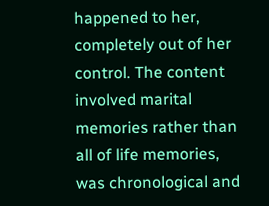happened to her, completely out of her control. The content involved marital memories rather than all of life memories, was chronological and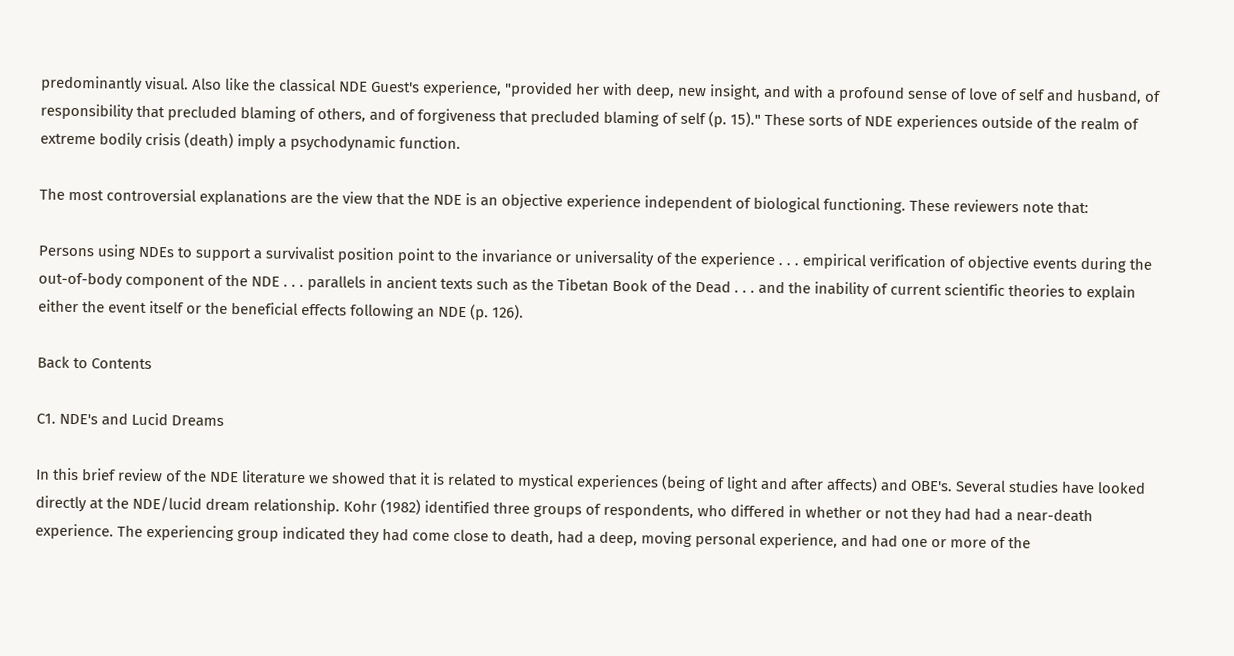predominantly visual. Also like the classical NDE Guest's experience, "provided her with deep, new insight, and with a profound sense of love of self and husband, of responsibility that precluded blaming of others, and of forgiveness that precluded blaming of self (p. 15)." These sorts of NDE experiences outside of the realm of extreme bodily crisis (death) imply a psychodynamic function.

The most controversial explanations are the view that the NDE is an objective experience independent of biological functioning. These reviewers note that:

Persons using NDEs to support a survivalist position point to the invariance or universality of the experience . . . empirical verification of objective events during the out-of-body component of the NDE . . . parallels in ancient texts such as the Tibetan Book of the Dead . . . and the inability of current scientific theories to explain either the event itself or the beneficial effects following an NDE (p. 126).

Back to Contents

C1. NDE's and Lucid Dreams

In this brief review of the NDE literature we showed that it is related to mystical experiences (being of light and after affects) and OBE's. Several studies have looked directly at the NDE/lucid dream relationship. Kohr (1982) identified three groups of respondents, who differed in whether or not they had had a near-death experience. The experiencing group indicated they had come close to death, had a deep, moving personal experience, and had one or more of the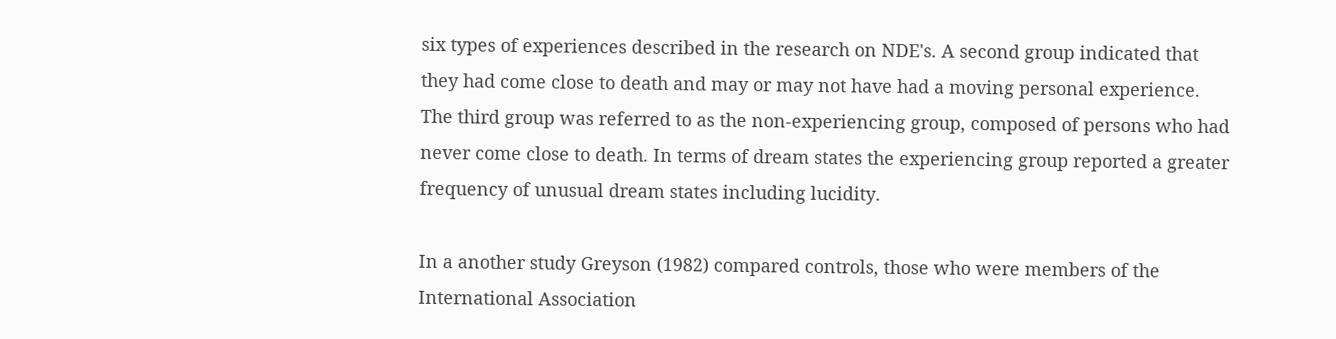six types of experiences described in the research on NDE's. A second group indicated that they had come close to death and may or may not have had a moving personal experience. The third group was referred to as the non-experiencing group, composed of persons who had never come close to death. In terms of dream states the experiencing group reported a greater frequency of unusual dream states including lucidity.

In a another study Greyson (1982) compared controls, those who were members of the International Association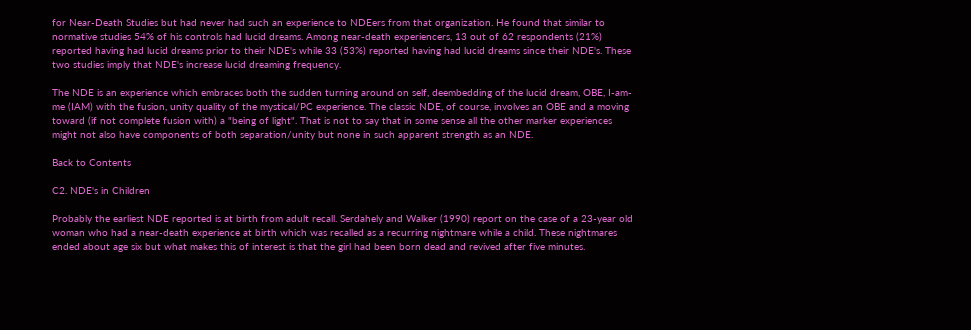for Near-Death Studies but had never had such an experience to NDEers from that organization. He found that similar to normative studies 54% of his controls had lucid dreams. Among near-death experiencers, 13 out of 62 respondents (21%) reported having had lucid dreams prior to their NDE's while 33 (53%) reported having had lucid dreams since their NDE's. These two studies imply that NDE's increase lucid dreaming frequency.

The NDE is an experience which embraces both the sudden turning around on self, deembedding of the lucid dream, OBE, I-am-me (IAM) with the fusion, unity quality of the mystical/PC experience. The classic NDE, of course, involves an OBE and a moving toward (if not complete fusion with) a "being of light". That is not to say that in some sense all the other marker experiences might not also have components of both separation/unity but none in such apparent strength as an NDE.

Back to Contents

C2. NDE's in Children

Probably the earliest NDE reported is at birth from adult recall. Serdahely and Walker (1990) report on the case of a 23-year old woman who had a near-death experience at birth which was recalled as a recurring nightmare while a child. These nightmares ended about age six but what makes this of interest is that the girl had been born dead and revived after five minutes.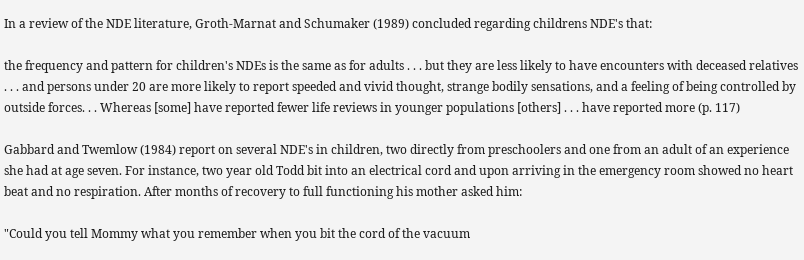In a review of the NDE literature, Groth-Marnat and Schumaker (1989) concluded regarding childrens NDE's that:

the frequency and pattern for children's NDEs is the same as for adults . . . but they are less likely to have encounters with deceased relatives . . . and persons under 20 are more likely to report speeded and vivid thought, strange bodily sensations, and a feeling of being controlled by outside forces. . . Whereas [some] have reported fewer life reviews in younger populations [others] . . . have reported more (p. 117)

Gabbard and Twemlow (1984) report on several NDE's in children, two directly from preschoolers and one from an adult of an experience she had at age seven. For instance, two year old Todd bit into an electrical cord and upon arriving in the emergency room showed no heart beat and no respiration. After months of recovery to full functioning his mother asked him:

"Could you tell Mommy what you remember when you bit the cord of the vacuum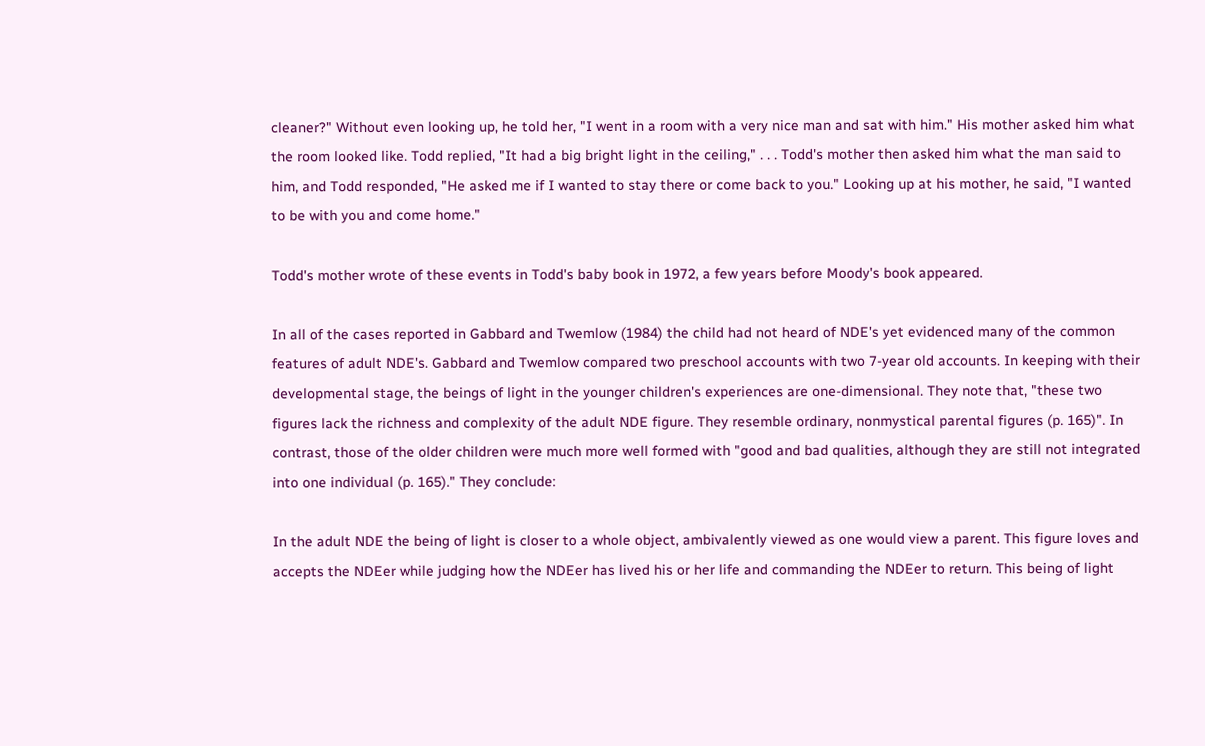cleaner?" Without even looking up, he told her, "I went in a room with a very nice man and sat with him." His mother asked him what the room looked like. Todd replied, "It had a big bright light in the ceiling," . . . Todd's mother then asked him what the man said to him, and Todd responded, "He asked me if I wanted to stay there or come back to you." Looking up at his mother, he said, "I wanted to be with you and come home."

Todd's mother wrote of these events in Todd's baby book in 1972, a few years before Moody's book appeared.

In all of the cases reported in Gabbard and Twemlow (1984) the child had not heard of NDE's yet evidenced many of the common features of adult NDE's. Gabbard and Twemlow compared two preschool accounts with two 7-year old accounts. In keeping with their developmental stage, the beings of light in the younger children's experiences are one-dimensional. They note that, "these two figures lack the richness and complexity of the adult NDE figure. They resemble ordinary, nonmystical parental figures (p. 165)". In contrast, those of the older children were much more well formed with "good and bad qualities, although they are still not integrated into one individual (p. 165)." They conclude:

In the adult NDE the being of light is closer to a whole object, ambivalently viewed as one would view a parent. This figure loves and accepts the NDEer while judging how the NDEer has lived his or her life and commanding the NDEer to return. This being of light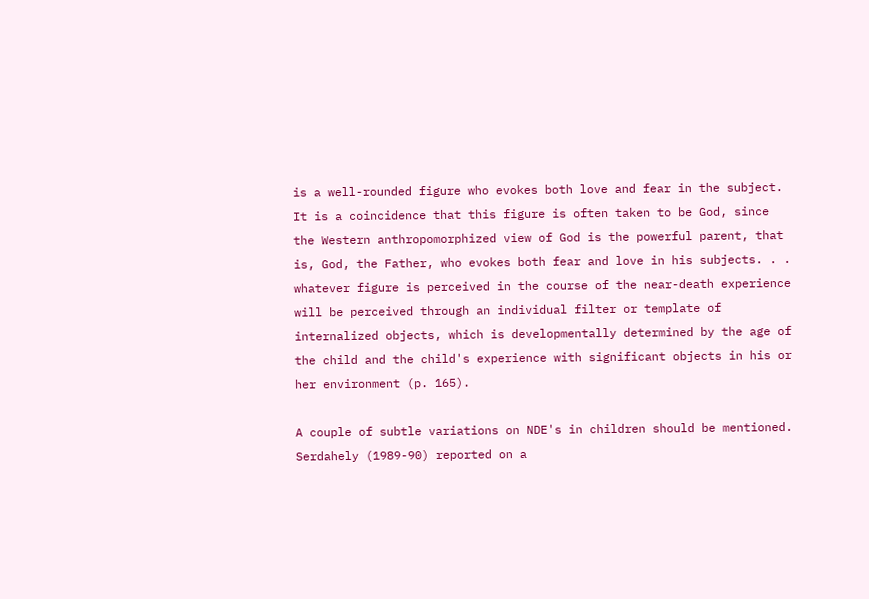is a well-rounded figure who evokes both love and fear in the subject. It is a coincidence that this figure is often taken to be God, since the Western anthropomorphized view of God is the powerful parent, that is, God, the Father, who evokes both fear and love in his subjects. . . whatever figure is perceived in the course of the near-death experience will be perceived through an individual filter or template of internalized objects, which is developmentally determined by the age of the child and the child's experience with significant objects in his or her environment (p. 165).

A couple of subtle variations on NDE's in children should be mentioned. Serdahely (1989-90) reported on a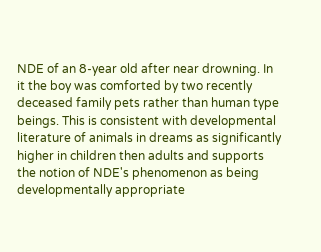NDE of an 8-year old after near drowning. In it the boy was comforted by two recently deceased family pets rather than human type beings. This is consistent with developmental literature of animals in dreams as significantly higher in children then adults and supports the notion of NDE's phenomenon as being developmentally appropriate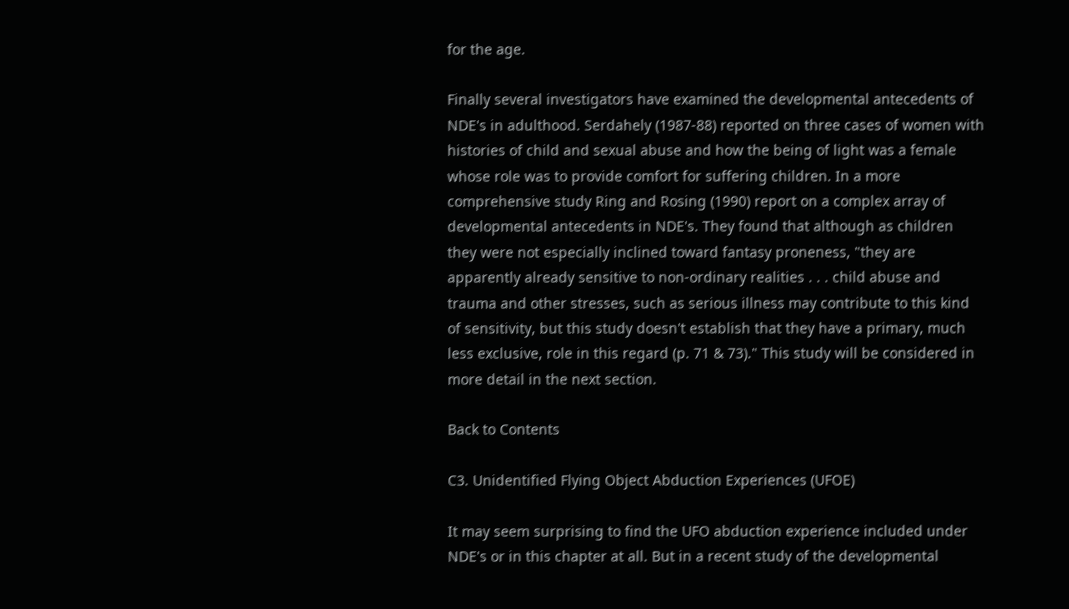for the age.

Finally several investigators have examined the developmental antecedents of NDE's in adulthood. Serdahely (1987-88) reported on three cases of women with histories of child and sexual abuse and how the being of light was a female whose role was to provide comfort for suffering children. In a more comprehensive study Ring and Rosing (1990) report on a complex array of developmental antecedents in NDE's. They found that although as children they were not especially inclined toward fantasy proneness, "they are apparently already sensitive to non-ordinary realities . . . child abuse and trauma and other stresses, such as serious illness may contribute to this kind of sensitivity, but this study doesn't establish that they have a primary, much less exclusive, role in this regard (p. 71 & 73)." This study will be considered in more detail in the next section.

Back to Contents

C3. Unidentified Flying Object Abduction Experiences (UFOE)

It may seem surprising to find the UFO abduction experience included under NDE's or in this chapter at all. But in a recent study of the developmental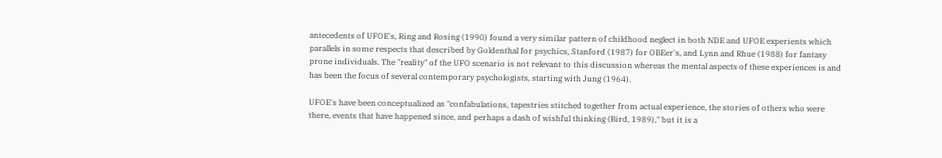antecedents of UFOE's, Ring and Rosing (1990) found a very similar pattern of childhood neglect in both NDE and UFOE experients which parallels in some respects that described by Goldenthal for psychics, Stanford (1987) for OBEer's, and Lynn and Rhue (1988) for fantasy prone individuals. The "reality" of the UFO scenario is not relevant to this discussion whereas the mental aspects of these experiences is and has been the focus of several contemporary psychologists, starting with Jung (1964).

UFOE's have been conceptualized as "confabulations, tapestries stitched together from actual experience, the stories of others who were there, events that have happened since, and perhaps a dash of wishful thinking (Bird, 1989)," but it is a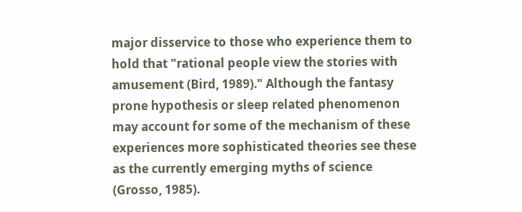major disservice to those who experience them to hold that "rational people view the stories with amusement (Bird, 1989)." Although the fantasy prone hypothesis or sleep related phenomenon may account for some of the mechanism of these experiences more sophisticated theories see these as the currently emerging myths of science (Grosso, 1985).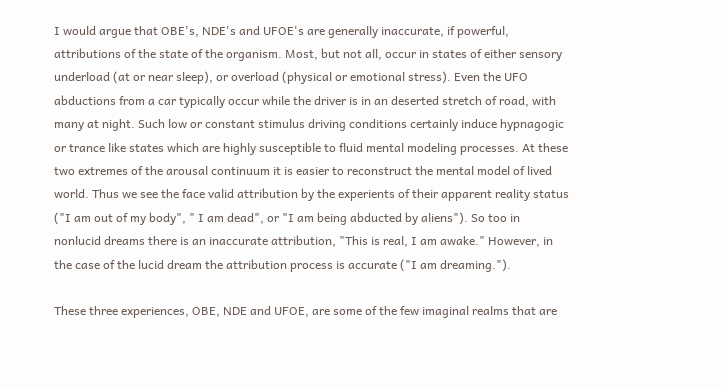I would argue that OBE's, NDE's and UFOE's are generally inaccurate, if powerful, attributions of the state of the organism. Most, but not all, occur in states of either sensory underload (at or near sleep), or overload (physical or emotional stress). Even the UFO abductions from a car typically occur while the driver is in an deserted stretch of road, with many at night. Such low or constant stimulus driving conditions certainly induce hypnagogic or trance like states which are highly susceptible to fluid mental modeling processes. At these two extremes of the arousal continuum it is easier to reconstruct the mental model of lived world. Thus we see the face valid attribution by the experients of their apparent reality status ("I am out of my body", " I am dead", or "I am being abducted by aliens"). So too in nonlucid dreams there is an inaccurate attribution, "This is real, I am awake." However, in the case of the lucid dream the attribution process is accurate ("I am dreaming.").

These three experiences, OBE, NDE and UFOE, are some of the few imaginal realms that are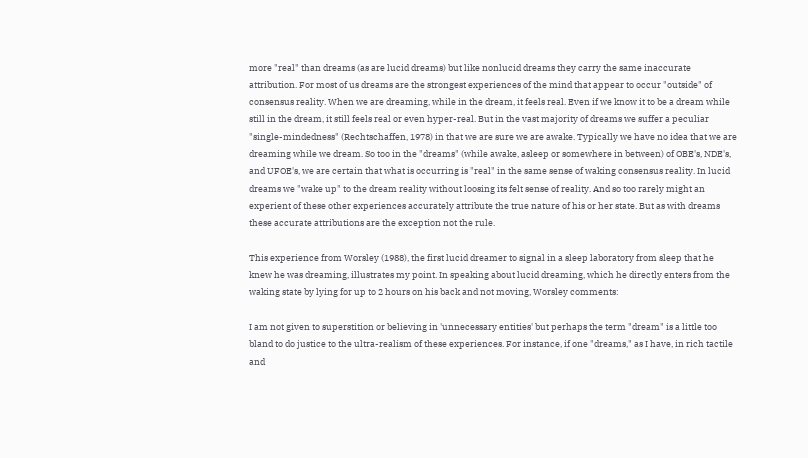more "real" than dreams (as are lucid dreams) but like nonlucid dreams they carry the same inaccurate attribution. For most of us dreams are the strongest experiences of the mind that appear to occur "outside" of consensus reality. When we are dreaming, while in the dream, it feels real. Even if we know it to be a dream while still in the dream, it still feels real or even hyper-real. But in the vast majority of dreams we suffer a peculiar "single-mindedness" (Rechtschaffen, 1978) in that we are sure we are awake. Typically we have no idea that we are dreaming while we dream. So too in the "dreams" (while awake, asleep or somewhere in between) of OBE's, NDE's, and UFOE's, we are certain that what is occurring is "real" in the same sense of waking consensus reality. In lucid dreams we "wake up" to the dream reality without loosing its felt sense of reality. And so too rarely might an experient of these other experiences accurately attribute the true nature of his or her state. But as with dreams these accurate attributions are the exception not the rule.

This experience from Worsley (1988), the first lucid dreamer to signal in a sleep laboratory from sleep that he knew he was dreaming, illustrates my point. In speaking about lucid dreaming, which he directly enters from the waking state by lying for up to 2 hours on his back and not moving, Worsley comments:

I am not given to superstition or believing in 'unnecessary entities' but perhaps the term "dream" is a little too bland to do justice to the ultra-realism of these experiences. For instance, if one "dreams," as I have, in rich tactile and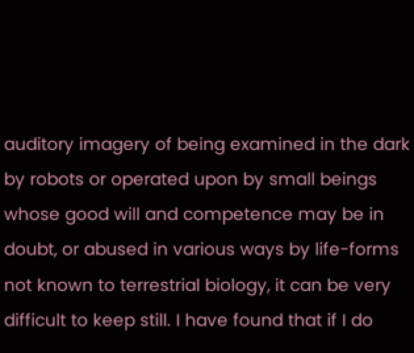auditory imagery of being examined in the dark by robots or operated upon by small beings whose good will and competence may be in doubt, or abused in various ways by life-forms not known to terrestrial biology, it can be very difficult to keep still. I have found that if I do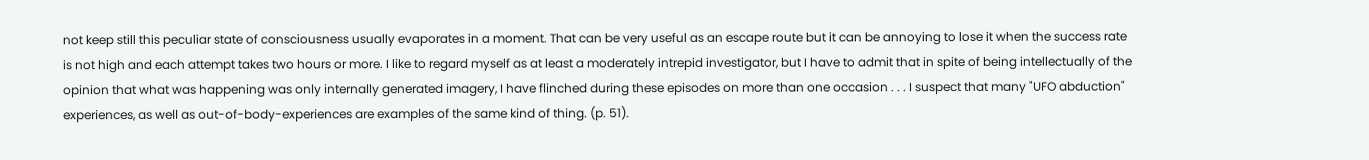not keep still this peculiar state of consciousness usually evaporates in a moment. That can be very useful as an escape route but it can be annoying to lose it when the success rate is not high and each attempt takes two hours or more. I like to regard myself as at least a moderately intrepid investigator, but I have to admit that in spite of being intellectually of the opinion that what was happening was only internally generated imagery, I have flinched during these episodes on more than one occasion . . . I suspect that many "UFO abduction" experiences, as well as out-of-body-experiences are examples of the same kind of thing. (p. 51).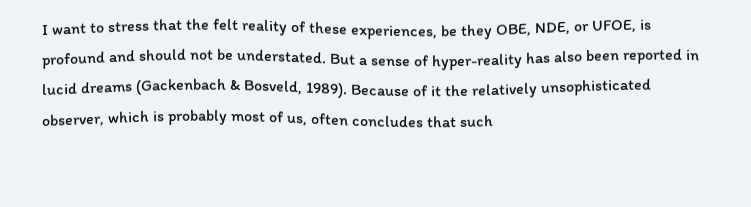I want to stress that the felt reality of these experiences, be they OBE, NDE, or UFOE, is profound and should not be understated. But a sense of hyper-reality has also been reported in lucid dreams (Gackenbach & Bosveld, 1989). Because of it the relatively unsophisticated observer, which is probably most of us, often concludes that such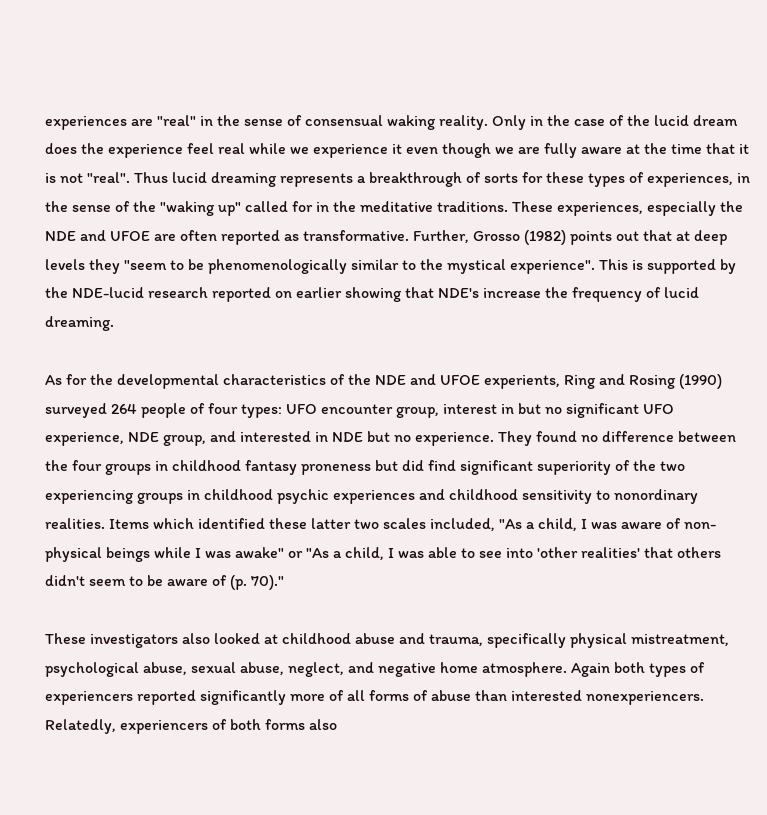experiences are "real" in the sense of consensual waking reality. Only in the case of the lucid dream does the experience feel real while we experience it even though we are fully aware at the time that it is not "real". Thus lucid dreaming represents a breakthrough of sorts for these types of experiences, in the sense of the "waking up" called for in the meditative traditions. These experiences, especially the NDE and UFOE are often reported as transformative. Further, Grosso (1982) points out that at deep levels they "seem to be phenomenologically similar to the mystical experience". This is supported by the NDE-lucid research reported on earlier showing that NDE's increase the frequency of lucid dreaming.

As for the developmental characteristics of the NDE and UFOE experients, Ring and Rosing (1990) surveyed 264 people of four types: UFO encounter group, interest in but no significant UFO experience, NDE group, and interested in NDE but no experience. They found no difference between the four groups in childhood fantasy proneness but did find significant superiority of the two experiencing groups in childhood psychic experiences and childhood sensitivity to nonordinary realities. Items which identified these latter two scales included, "As a child, I was aware of non-physical beings while I was awake" or "As a child, I was able to see into 'other realities' that others didn't seem to be aware of (p. 70)."

These investigators also looked at childhood abuse and trauma, specifically physical mistreatment, psychological abuse, sexual abuse, neglect, and negative home atmosphere. Again both types of experiencers reported significantly more of all forms of abuse than interested nonexperiencers. Relatedly, experiencers of both forms also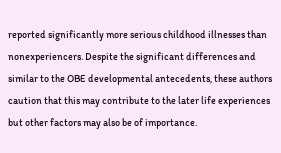reported significantly more serious childhood illnesses than nonexperiencers. Despite the significant differences and similar to the OBE developmental antecedents, these authors caution that this may contribute to the later life experiences but other factors may also be of importance.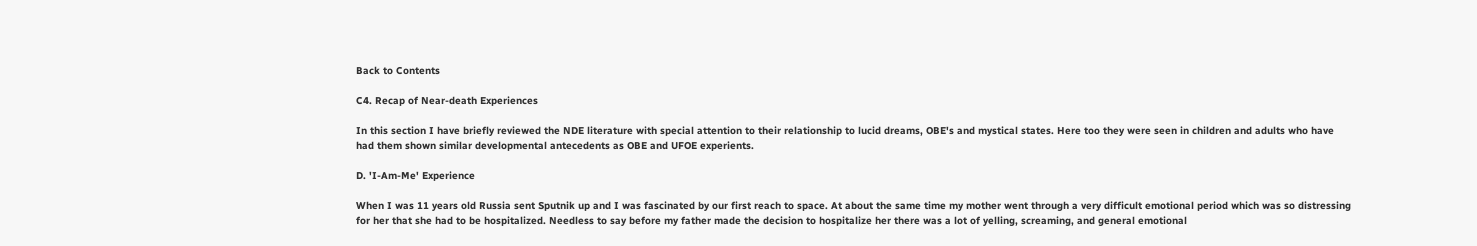Back to Contents

C4. Recap of Near-death Experiences

In this section I have briefly reviewed the NDE literature with special attention to their relationship to lucid dreams, OBE's and mystical states. Here too they were seen in children and adults who have had them shown similar developmental antecedents as OBE and UFOE experients.

D. 'I-Am-Me' Experience

When I was 11 years old Russia sent Sputnik up and I was fascinated by our first reach to space. At about the same time my mother went through a very difficult emotional period which was so distressing for her that she had to be hospitalized. Needless to say before my father made the decision to hospitalize her there was a lot of yelling, screaming, and general emotional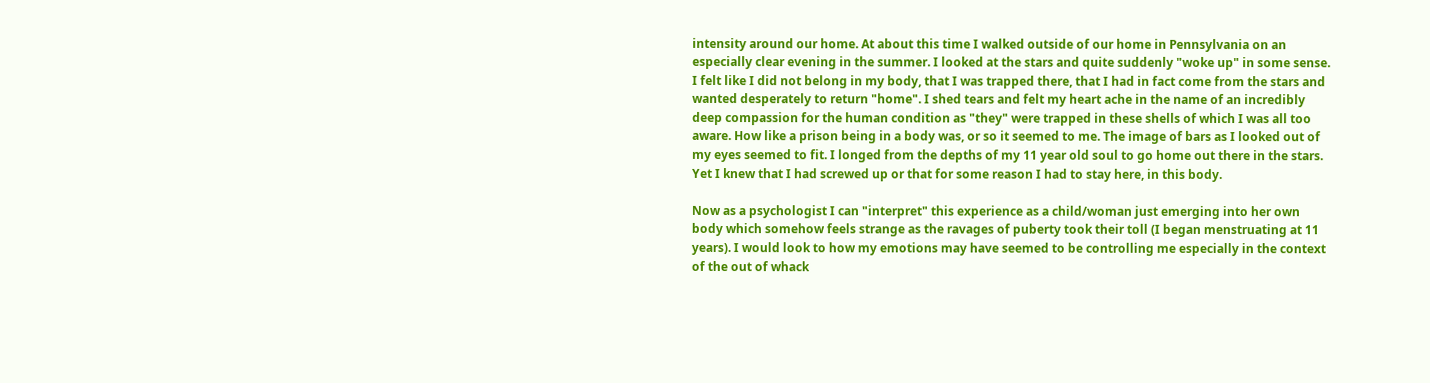intensity around our home. At about this time I walked outside of our home in Pennsylvania on an especially clear evening in the summer. I looked at the stars and quite suddenly "woke up" in some sense. I felt like I did not belong in my body, that I was trapped there, that I had in fact come from the stars and wanted desperately to return "home". I shed tears and felt my heart ache in the name of an incredibly deep compassion for the human condition as "they" were trapped in these shells of which I was all too aware. How like a prison being in a body was, or so it seemed to me. The image of bars as I looked out of my eyes seemed to fit. I longed from the depths of my 11 year old soul to go home out there in the stars. Yet I knew that I had screwed up or that for some reason I had to stay here, in this body.

Now as a psychologist I can "interpret" this experience as a child/woman just emerging into her own body which somehow feels strange as the ravages of puberty took their toll (I began menstruating at 11 years). I would look to how my emotions may have seemed to be controlling me especially in the context of the out of whack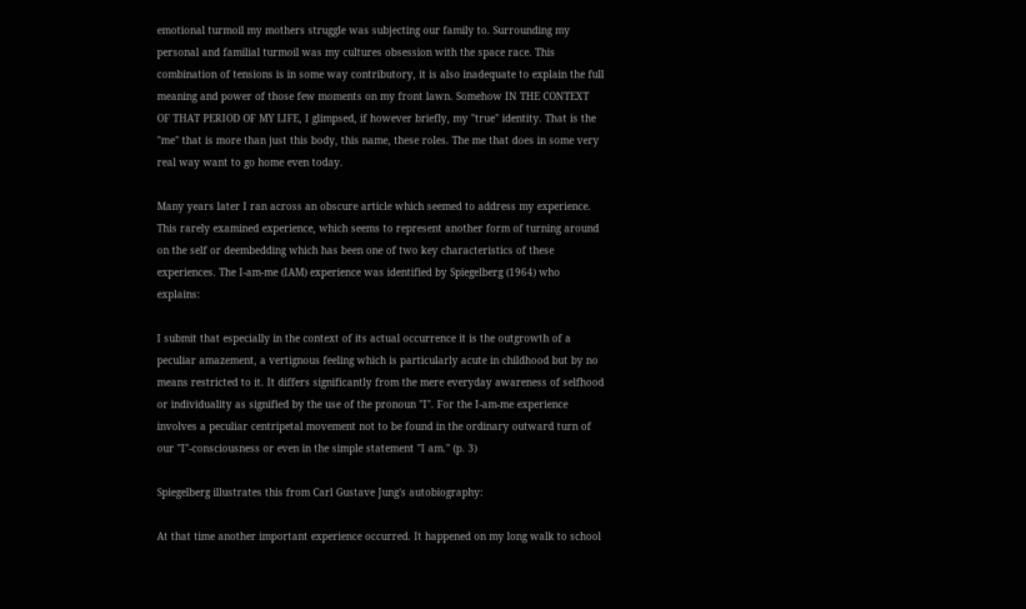emotional turmoil my mothers struggle was subjecting our family to. Surrounding my personal and familial turmoil was my cultures obsession with the space race. This combination of tensions is in some way contributory, it is also inadequate to explain the full meaning and power of those few moments on my front lawn. Somehow IN THE CONTEXT OF THAT PERIOD OF MY LIFE, I glimpsed, if however briefly, my "true" identity. That is the "me" that is more than just this body, this name, these roles. The me that does in some very real way want to go home even today.

Many years later I ran across an obscure article which seemed to address my experience. This rarely examined experience, which seems to represent another form of turning around on the self or deembedding which has been one of two key characteristics of these experiences. The I-am-me (IAM) experience was identified by Spiegelberg (1964) who explains:

I submit that especially in the context of its actual occurrence it is the outgrowth of a peculiar amazement, a vertignous feeling which is particularly acute in childhood but by no means restricted to it. It differs significantly from the mere everyday awareness of selfhood or individuality as signified by the use of the pronoun "I". For the I-am-me experience involves a peculiar centripetal movement not to be found in the ordinary outward turn of our "I"-consciousness or even in the simple statement "I am." (p. 3)

Spiegelberg illustrates this from Carl Gustave Jung's autobiography:

At that time another important experience occurred. It happened on my long walk to school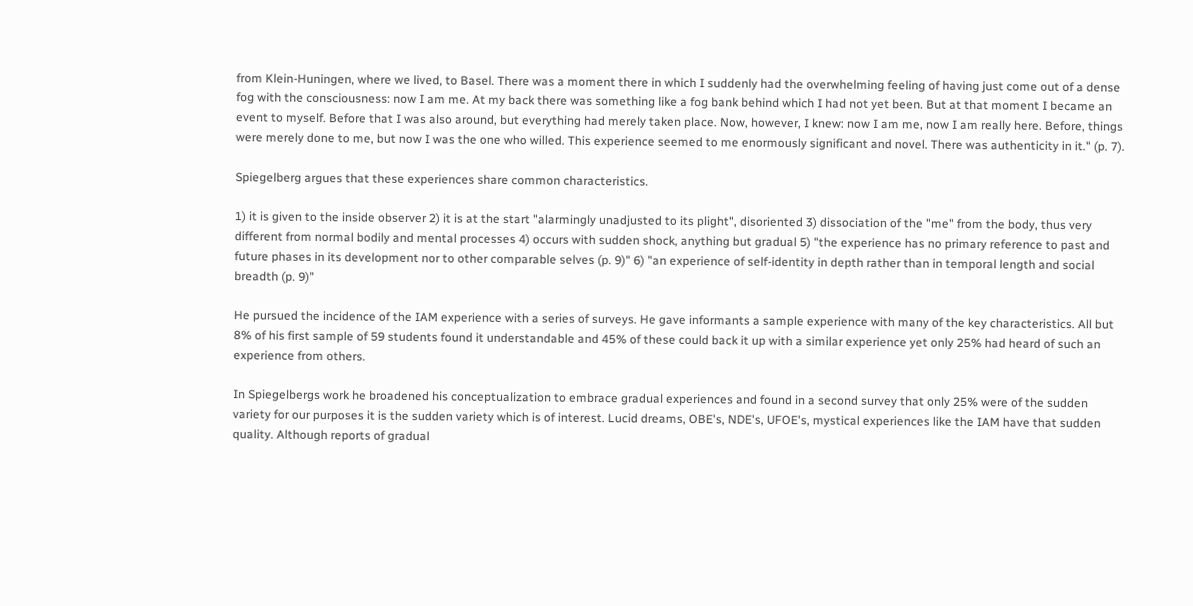from Klein-Huningen, where we lived, to Basel. There was a moment there in which I suddenly had the overwhelming feeling of having just come out of a dense fog with the consciousness: now I am me. At my back there was something like a fog bank behind which I had not yet been. But at that moment I became an event to myself. Before that I was also around, but everything had merely taken place. Now, however, I knew: now I am me, now I am really here. Before, things were merely done to me, but now I was the one who willed. This experience seemed to me enormously significant and novel. There was authenticity in it." (p. 7).

Spiegelberg argues that these experiences share common characteristics.

1) it is given to the inside observer 2) it is at the start "alarmingly unadjusted to its plight", disoriented 3) dissociation of the "me" from the body, thus very different from normal bodily and mental processes 4) occurs with sudden shock, anything but gradual 5) "the experience has no primary reference to past and future phases in its development nor to other comparable selves (p. 9)" 6) "an experience of self-identity in depth rather than in temporal length and social breadth (p. 9)"

He pursued the incidence of the IAM experience with a series of surveys. He gave informants a sample experience with many of the key characteristics. All but 8% of his first sample of 59 students found it understandable and 45% of these could back it up with a similar experience yet only 25% had heard of such an experience from others.

In Spiegelbergs work he broadened his conceptualization to embrace gradual experiences and found in a second survey that only 25% were of the sudden variety for our purposes it is the sudden variety which is of interest. Lucid dreams, OBE's, NDE's, UFOE's, mystical experiences like the IAM have that sudden quality. Although reports of gradual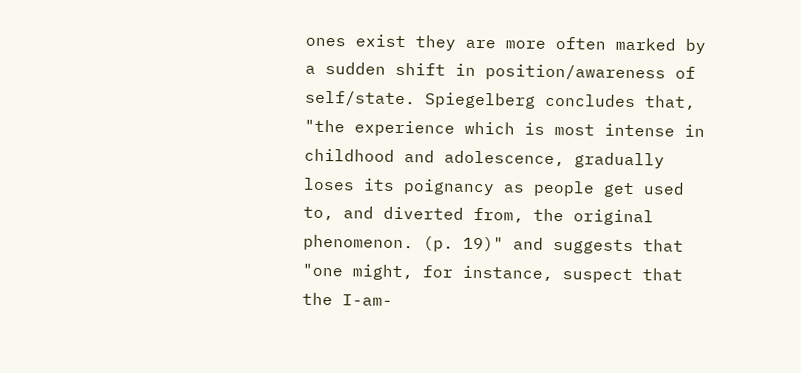ones exist they are more often marked by a sudden shift in position/awareness of self/state. Spiegelberg concludes that, "the experience which is most intense in childhood and adolescence, gradually loses its poignancy as people get used to, and diverted from, the original phenomenon. (p. 19)" and suggests that "one might, for instance, suspect that the I-am-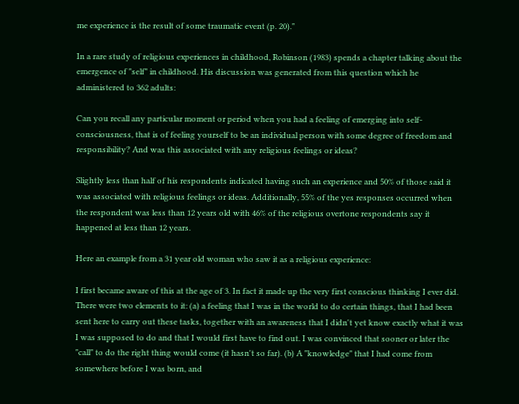me experience is the result of some traumatic event (p. 20)."

In a rare study of religious experiences in childhood, Robinson (1983) spends a chapter talking about the emergence of "self" in childhood. His discussion was generated from this question which he administered to 362 adults:

Can you recall any particular moment or period when you had a feeling of emerging into self-consciousness, that is of feeling yourself to be an individual person with some degree of freedom and responsibility? And was this associated with any religious feelings or ideas?

Slightly less than half of his respondents indicated having such an experience and 50% of those said it was associated with religious feelings or ideas. Additionally, 55% of the yes responses occurred when the respondent was less than 12 years old with 46% of the religious overtone respondents say it happened at less than 12 years.

Here an example from a 31 year old woman who saw it as a religious experience:

I first became aware of this at the age of 3. In fact it made up the very first conscious thinking I ever did. There were two elements to it: (a) a feeling that I was in the world to do certain things, that I had been sent here to carry out these tasks, together with an awareness that I didn't yet know exactly what it was I was supposed to do and that I would first have to find out. I was convinced that sooner or later the "call" to do the right thing would come (it hasn't so far). (b) A "knowledge" that I had come from somewhere before I was born, and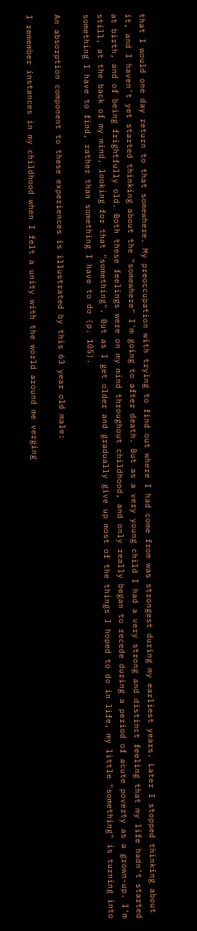that I would one day return to that somewhere. My preoccupation with trying to find out where I had come from was strongest during my earliest years. Later I stopped thinking about it, and I haven't yet started thinking about the "somewhere" I'm going to after death. But as a very young child I had a very strong and distinct feeling that my life hadn't started at birth, and of being frightfully old. Both these feelings were on my mind throughout childhood, and only really began to recede during a period of acute poverty as a grown-up. I'm still, at the back of my mind, looking for that "something". But as I get older and gradually give up most of the things I hoped to do in life, my little "something" is turning into something I have to find, rather than something I have to do (p. 105).

An absorption component to these experiences is illustrated by this 63 year old male:

I remember instances in my childhood when I felt a unity with the world around me verging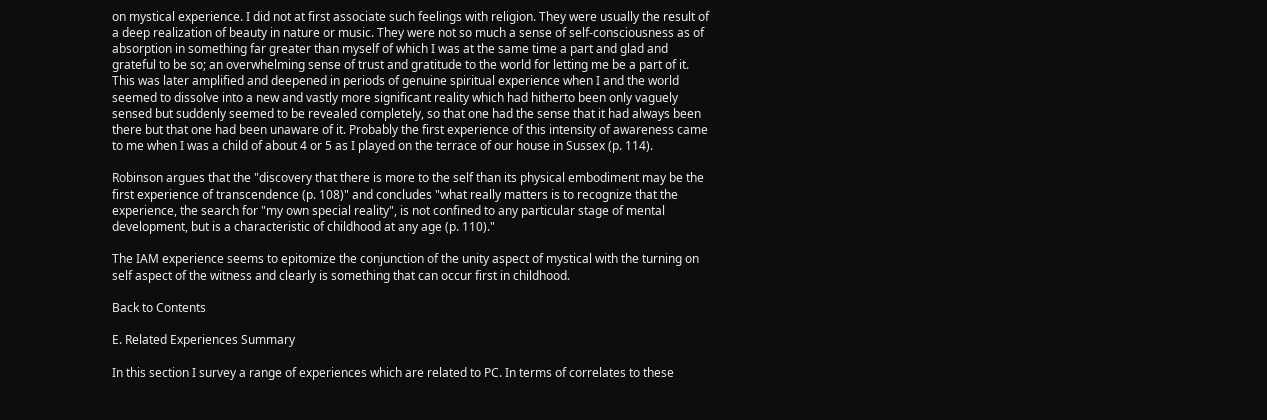on mystical experience. I did not at first associate such feelings with religion. They were usually the result of a deep realization of beauty in nature or music. They were not so much a sense of self-consciousness as of absorption in something far greater than myself of which I was at the same time a part and glad and grateful to be so; an overwhelming sense of trust and gratitude to the world for letting me be a part of it. This was later amplified and deepened in periods of genuine spiritual experience when I and the world seemed to dissolve into a new and vastly more significant reality which had hitherto been only vaguely sensed but suddenly seemed to be revealed completely, so that one had the sense that it had always been there but that one had been unaware of it. Probably the first experience of this intensity of awareness came to me when I was a child of about 4 or 5 as I played on the terrace of our house in Sussex (p. 114).

Robinson argues that the "discovery that there is more to the self than its physical embodiment may be the first experience of transcendence (p. 108)" and concludes "what really matters is to recognize that the experience, the search for "my own special reality", is not confined to any particular stage of mental development, but is a characteristic of childhood at any age (p. 110)."

The IAM experience seems to epitomize the conjunction of the unity aspect of mystical with the turning on self aspect of the witness and clearly is something that can occur first in childhood.

Back to Contents

E. Related Experiences Summary

In this section I survey a range of experiences which are related to PC. In terms of correlates to these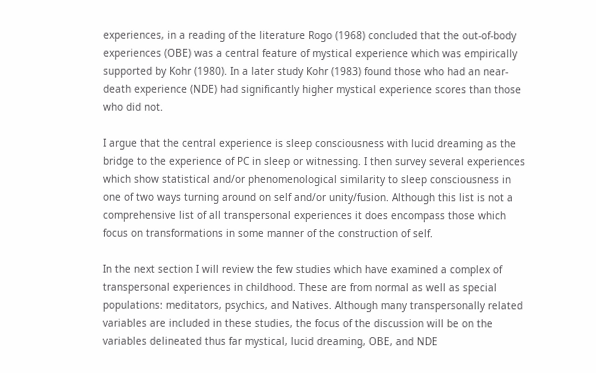experiences, in a reading of the literature Rogo (1968) concluded that the out-of-body experiences (OBE) was a central feature of mystical experience which was empirically supported by Kohr (1980). In a later study Kohr (1983) found those who had an near-death experience (NDE) had significantly higher mystical experience scores than those who did not.

I argue that the central experience is sleep consciousness with lucid dreaming as the bridge to the experience of PC in sleep or witnessing. I then survey several experiences which show statistical and/or phenomenological similarity to sleep consciousness in one of two ways turning around on self and/or unity/fusion. Although this list is not a comprehensive list of all transpersonal experiences it does encompass those which focus on transformations in some manner of the construction of self.

In the next section I will review the few studies which have examined a complex of transpersonal experiences in childhood. These are from normal as well as special populations: meditators, psychics, and Natives. Although many transpersonally related variables are included in these studies, the focus of the discussion will be on the variables delineated thus far mystical, lucid dreaming, OBE, and NDE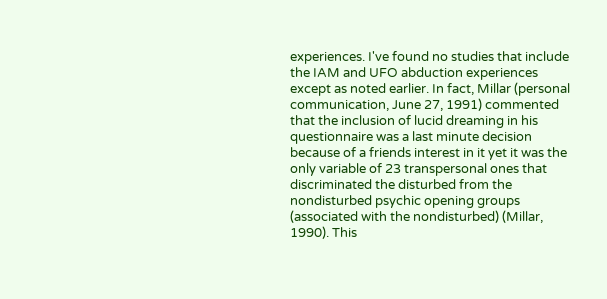experiences. I've found no studies that include the IAM and UFO abduction experiences except as noted earlier. In fact, Millar (personal communication, June 27, 1991) commented that the inclusion of lucid dreaming in his questionnaire was a last minute decision because of a friends interest in it yet it was the only variable of 23 transpersonal ones that discriminated the disturbed from the nondisturbed psychic opening groups (associated with the nondisturbed) (Millar, 1990). This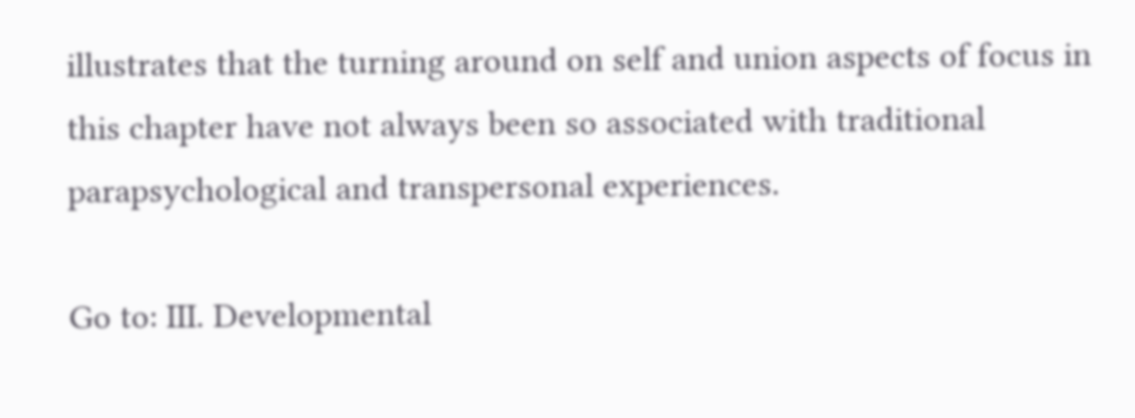illustrates that the turning around on self and union aspects of focus in this chapter have not always been so associated with traditional parapsychological and transpersonal experiences.

Go to: III. Developmental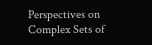Perspectives on Complex Sets of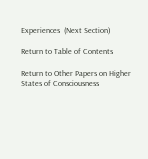Experiences  (Next Section)

Return to Table of Contents

Return to Other Papers on Higher States of Consciousness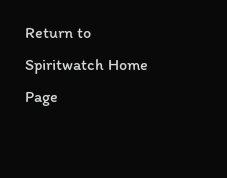Return to Spiritwatch Home Page